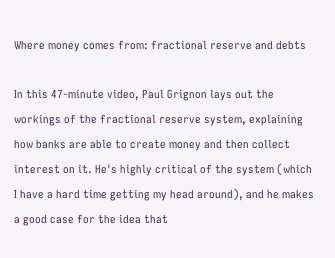Where money comes from: fractional reserve and debts

In this 47-minute video, Paul Grignon lays out the workings of the fractional reserve system, explaining how banks are able to create money and then collect interest on it. He's highly critical of the system (which I have a hard time getting my head around), and he makes a good case for the idea that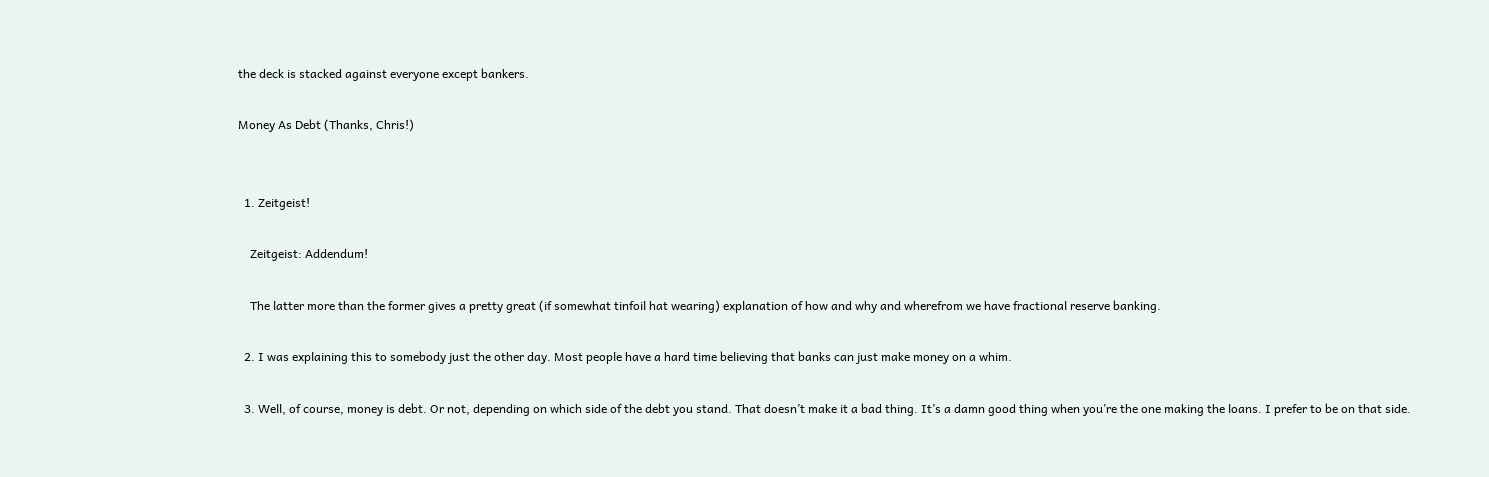the deck is stacked against everyone except bankers.

Money As Debt (Thanks, Chris!)


  1. Zeitgeist!

    Zeitgeist: Addendum!

    The latter more than the former gives a pretty great (if somewhat tinfoil hat wearing) explanation of how and why and wherefrom we have fractional reserve banking.

  2. I was explaining this to somebody just the other day. Most people have a hard time believing that banks can just make money on a whim.

  3. Well, of course, money is debt. Or not, depending on which side of the debt you stand. That doesn’t make it a bad thing. It’s a damn good thing when you’re the one making the loans. I prefer to be on that side.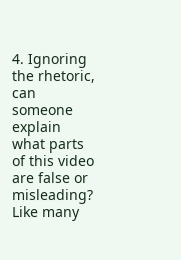4. Ignoring the rhetoric, can someone explain what parts of this video are false or misleading? Like many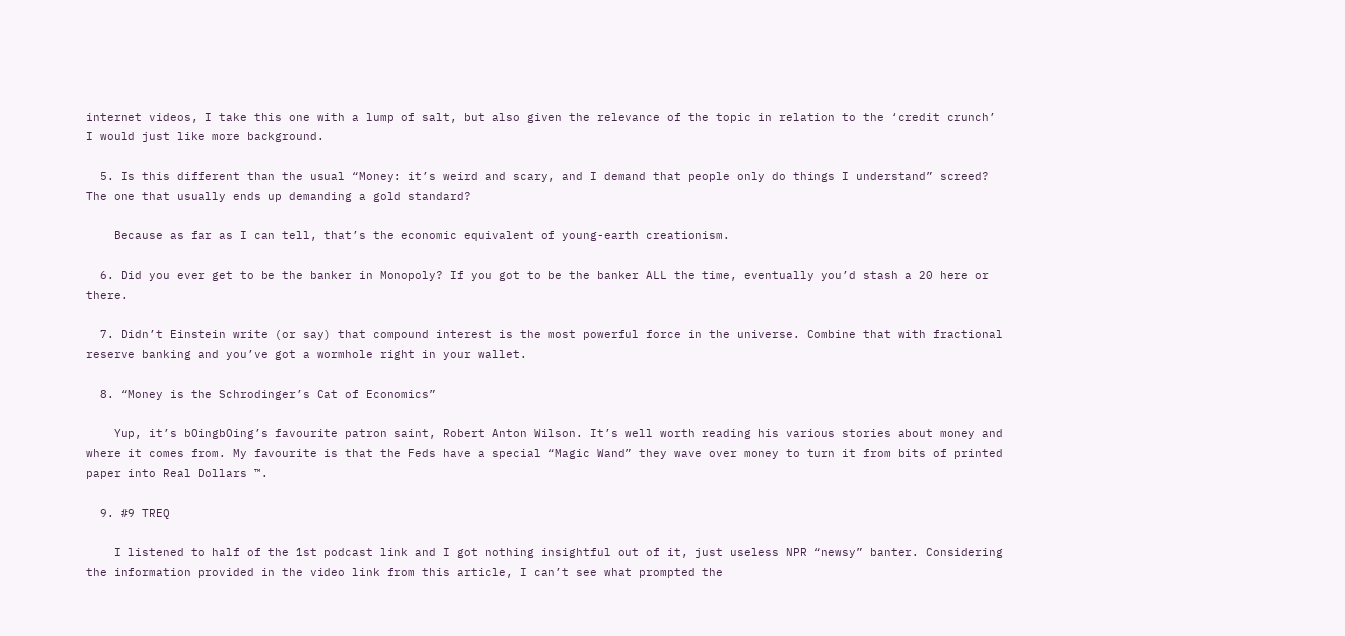internet videos, I take this one with a lump of salt, but also given the relevance of the topic in relation to the ‘credit crunch’ I would just like more background.

  5. Is this different than the usual “Money: it’s weird and scary, and I demand that people only do things I understand” screed? The one that usually ends up demanding a gold standard?

    Because as far as I can tell, that’s the economic equivalent of young-earth creationism.

  6. Did you ever get to be the banker in Monopoly? If you got to be the banker ALL the time, eventually you’d stash a 20 here or there.

  7. Didn’t Einstein write (or say) that compound interest is the most powerful force in the universe. Combine that with fractional reserve banking and you’ve got a wormhole right in your wallet.

  8. “Money is the Schrodinger’s Cat of Economics”

    Yup, it’s bOingbOing’s favourite patron saint, Robert Anton Wilson. It’s well worth reading his various stories about money and where it comes from. My favourite is that the Feds have a special “Magic Wand” they wave over money to turn it from bits of printed paper into Real Dollars ™.

  9. #9 TREQ

    I listened to half of the 1st podcast link and I got nothing insightful out of it, just useless NPR “newsy” banter. Considering the information provided in the video link from this article, I can’t see what prompted the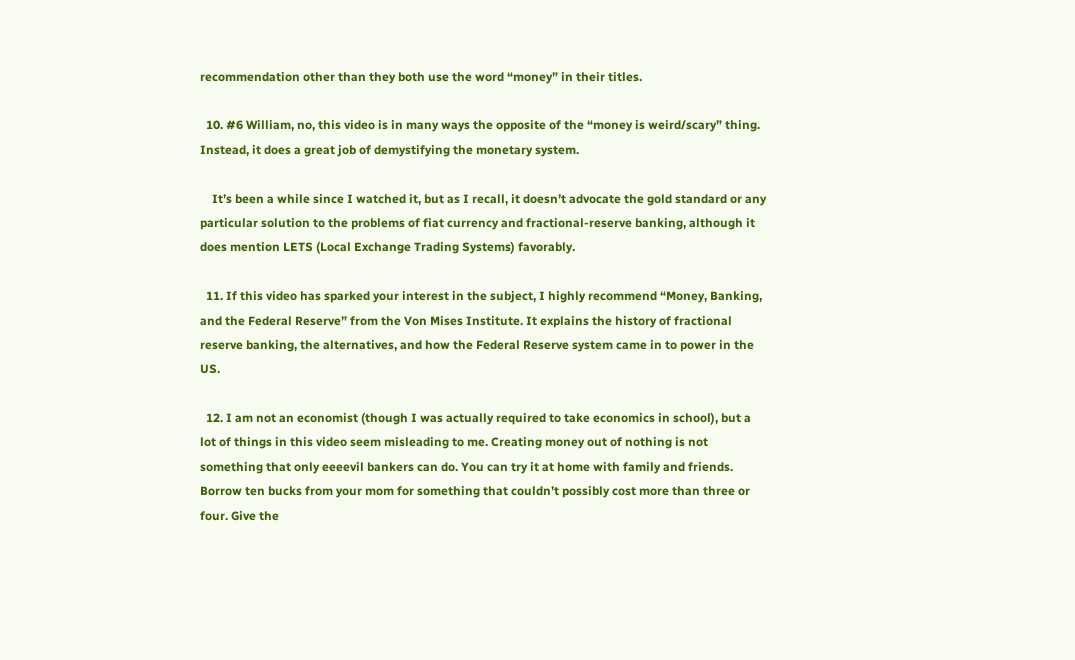recommendation other than they both use the word “money” in their titles.

  10. #6 William, no, this video is in many ways the opposite of the “money is weird/scary” thing. Instead, it does a great job of demystifying the monetary system.

    It’s been a while since I watched it, but as I recall, it doesn’t advocate the gold standard or any particular solution to the problems of fiat currency and fractional-reserve banking, although it does mention LETS (Local Exchange Trading Systems) favorably.

  11. If this video has sparked your interest in the subject, I highly recommend “Money, Banking, and the Federal Reserve” from the Von Mises Institute. It explains the history of fractional reserve banking, the alternatives, and how the Federal Reserve system came in to power in the US.

  12. I am not an economist (though I was actually required to take economics in school), but a lot of things in this video seem misleading to me. Creating money out of nothing is not something that only eeeevil bankers can do. You can try it at home with family and friends. Borrow ten bucks from your mom for something that couldn’t possibly cost more than three or four. Give the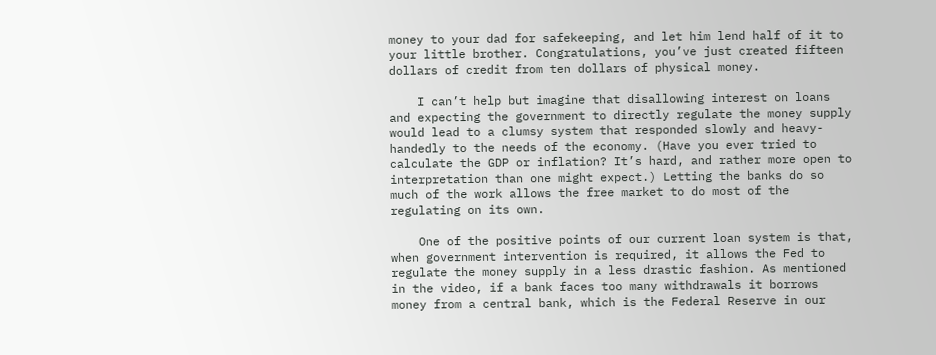money to your dad for safekeeping, and let him lend half of it to your little brother. Congratulations, you’ve just created fifteen dollars of credit from ten dollars of physical money.

    I can’t help but imagine that disallowing interest on loans and expecting the government to directly regulate the money supply would lead to a clumsy system that responded slowly and heavy-handedly to the needs of the economy. (Have you ever tried to calculate the GDP or inflation? It’s hard, and rather more open to interpretation than one might expect.) Letting the banks do so much of the work allows the free market to do most of the regulating on its own.

    One of the positive points of our current loan system is that, when government intervention is required, it allows the Fed to regulate the money supply in a less drastic fashion. As mentioned in the video, if a bank faces too many withdrawals it borrows money from a central bank, which is the Federal Reserve in our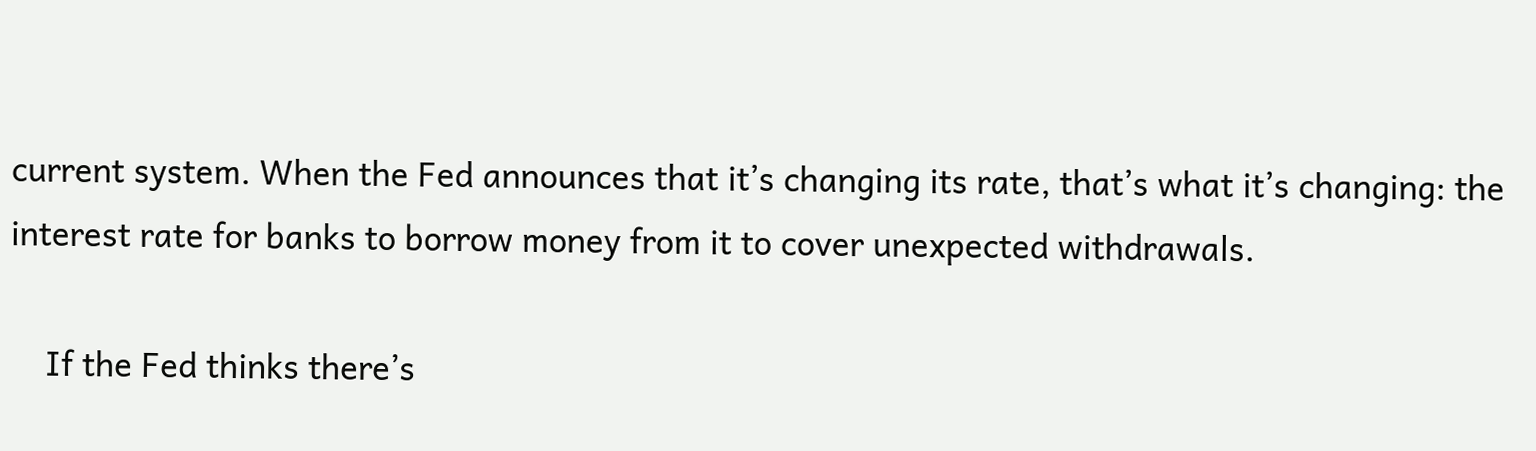current system. When the Fed announces that it’s changing its rate, that’s what it’s changing: the interest rate for banks to borrow money from it to cover unexpected withdrawals.

    If the Fed thinks there’s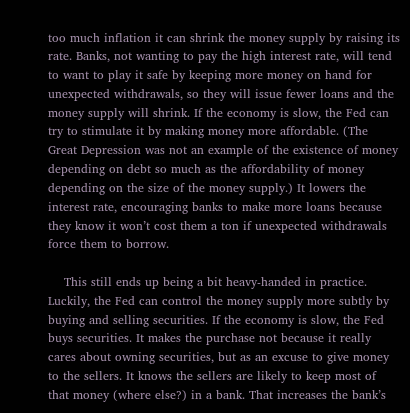too much inflation it can shrink the money supply by raising its rate. Banks, not wanting to pay the high interest rate, will tend to want to play it safe by keeping more money on hand for unexpected withdrawals, so they will issue fewer loans and the money supply will shrink. If the economy is slow, the Fed can try to stimulate it by making money more affordable. (The Great Depression was not an example of the existence of money depending on debt so much as the affordability of money depending on the size of the money supply.) It lowers the interest rate, encouraging banks to make more loans because they know it won’t cost them a ton if unexpected withdrawals force them to borrow.

    This still ends up being a bit heavy-handed in practice. Luckily, the Fed can control the money supply more subtly by buying and selling securities. If the economy is slow, the Fed buys securities. It makes the purchase not because it really cares about owning securities, but as an excuse to give money to the sellers. It knows the sellers are likely to keep most of that money (where else?) in a bank. That increases the bank’s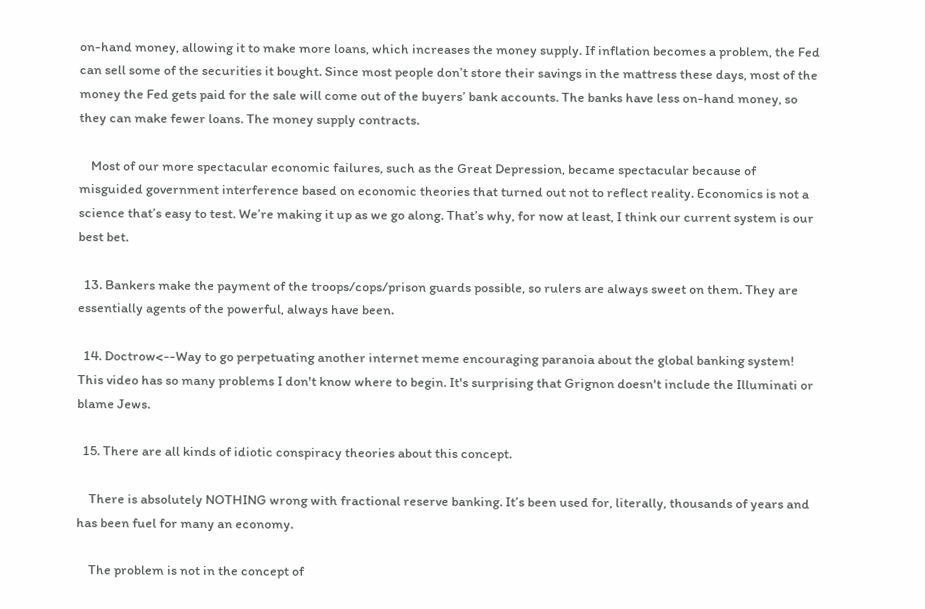on-hand money, allowing it to make more loans, which increases the money supply. If inflation becomes a problem, the Fed can sell some of the securities it bought. Since most people don’t store their savings in the mattress these days, most of the money the Fed gets paid for the sale will come out of the buyers’ bank accounts. The banks have less on-hand money, so they can make fewer loans. The money supply contracts.

    Most of our more spectacular economic failures, such as the Great Depression, became spectacular because of misguided government interference based on economic theories that turned out not to reflect reality. Economics is not a science that’s easy to test. We’re making it up as we go along. That’s why, for now at least, I think our current system is our best bet.

  13. Bankers make the payment of the troops/cops/prison guards possible, so rulers are always sweet on them. They are essentially agents of the powerful, always have been.

  14. Doctrow<--Way to go perpetuating another internet meme encouraging paranoia about the global banking system! This video has so many problems I don't know where to begin. It's surprising that Grignon doesn't include the Illuminati or blame Jews.

  15. There are all kinds of idiotic conspiracy theories about this concept.

    There is absolutely NOTHING wrong with fractional reserve banking. It’s been used for, literally, thousands of years and has been fuel for many an economy.

    The problem is not in the concept of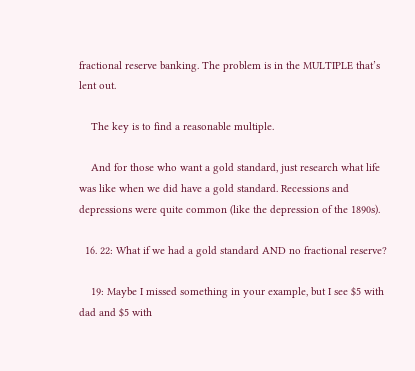fractional reserve banking. The problem is in the MULTIPLE that’s lent out.

    The key is to find a reasonable multiple.

    And for those who want a gold standard, just research what life was like when we did have a gold standard. Recessions and depressions were quite common (like the depression of the 1890s).

  16. 22: What if we had a gold standard AND no fractional reserve?

    19: Maybe I missed something in your example, but I see $5 with dad and $5 with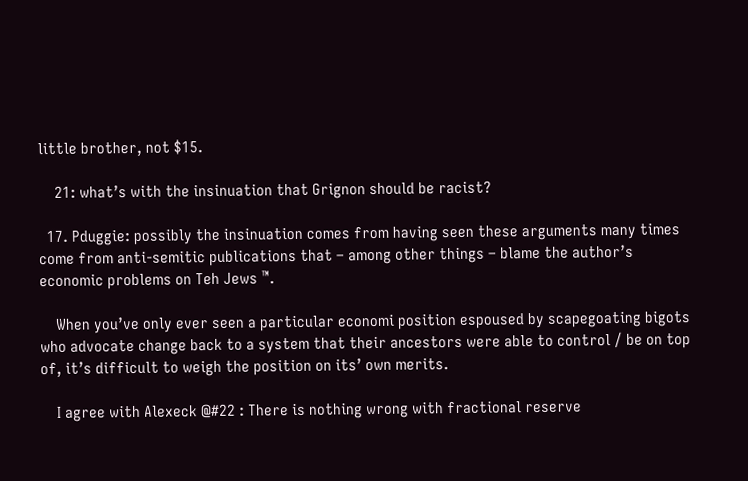little brother, not $15.

    21: what’s with the insinuation that Grignon should be racist?

  17. Pduggie: possibly the insinuation comes from having seen these arguments many times come from anti-semitic publications that – among other things – blame the author’s economic problems on Teh Jews ™.

    When you’ve only ever seen a particular economi position espoused by scapegoating bigots who advocate change back to a system that their ancestors were able to control / be on top of, it’s difficult to weigh the position on its’ own merits.

    I agree with Alexeck @#22 : There is nothing wrong with fractional reserve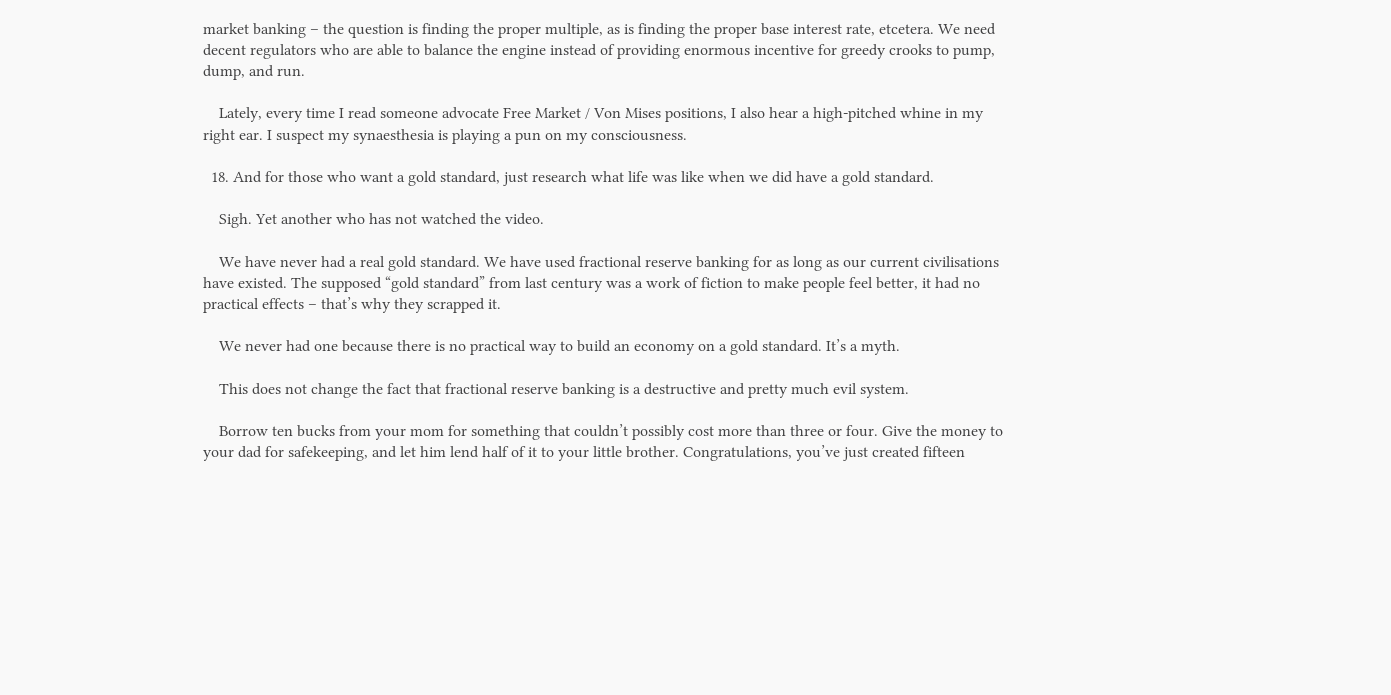market banking – the question is finding the proper multiple, as is finding the proper base interest rate, etcetera. We need decent regulators who are able to balance the engine instead of providing enormous incentive for greedy crooks to pump, dump, and run.

    Lately, every time I read someone advocate Free Market / Von Mises positions, I also hear a high-pitched whine in my right ear. I suspect my synaesthesia is playing a pun on my consciousness.

  18. And for those who want a gold standard, just research what life was like when we did have a gold standard.

    Sigh. Yet another who has not watched the video.

    We have never had a real gold standard. We have used fractional reserve banking for as long as our current civilisations have existed. The supposed “gold standard” from last century was a work of fiction to make people feel better, it had no practical effects – that’s why they scrapped it.

    We never had one because there is no practical way to build an economy on a gold standard. It’s a myth.

    This does not change the fact that fractional reserve banking is a destructive and pretty much evil system.

    Borrow ten bucks from your mom for something that couldn’t possibly cost more than three or four. Give the money to your dad for safekeeping, and let him lend half of it to your little brother. Congratulations, you’ve just created fifteen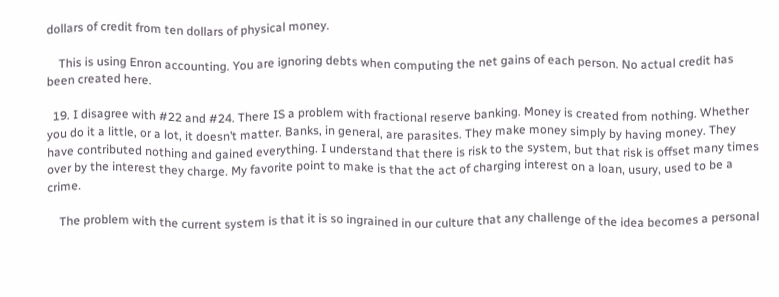dollars of credit from ten dollars of physical money.

    This is using Enron accounting. You are ignoring debts when computing the net gains of each person. No actual credit has been created here.

  19. I disagree with #22 and #24. There IS a problem with fractional reserve banking. Money is created from nothing. Whether you do it a little, or a lot, it doesn’t matter. Banks, in general, are parasites. They make money simply by having money. They have contributed nothing and gained everything. I understand that there is risk to the system, but that risk is offset many times over by the interest they charge. My favorite point to make is that the act of charging interest on a loan, usury, used to be a crime.

    The problem with the current system is that it is so ingrained in our culture that any challenge of the idea becomes a personal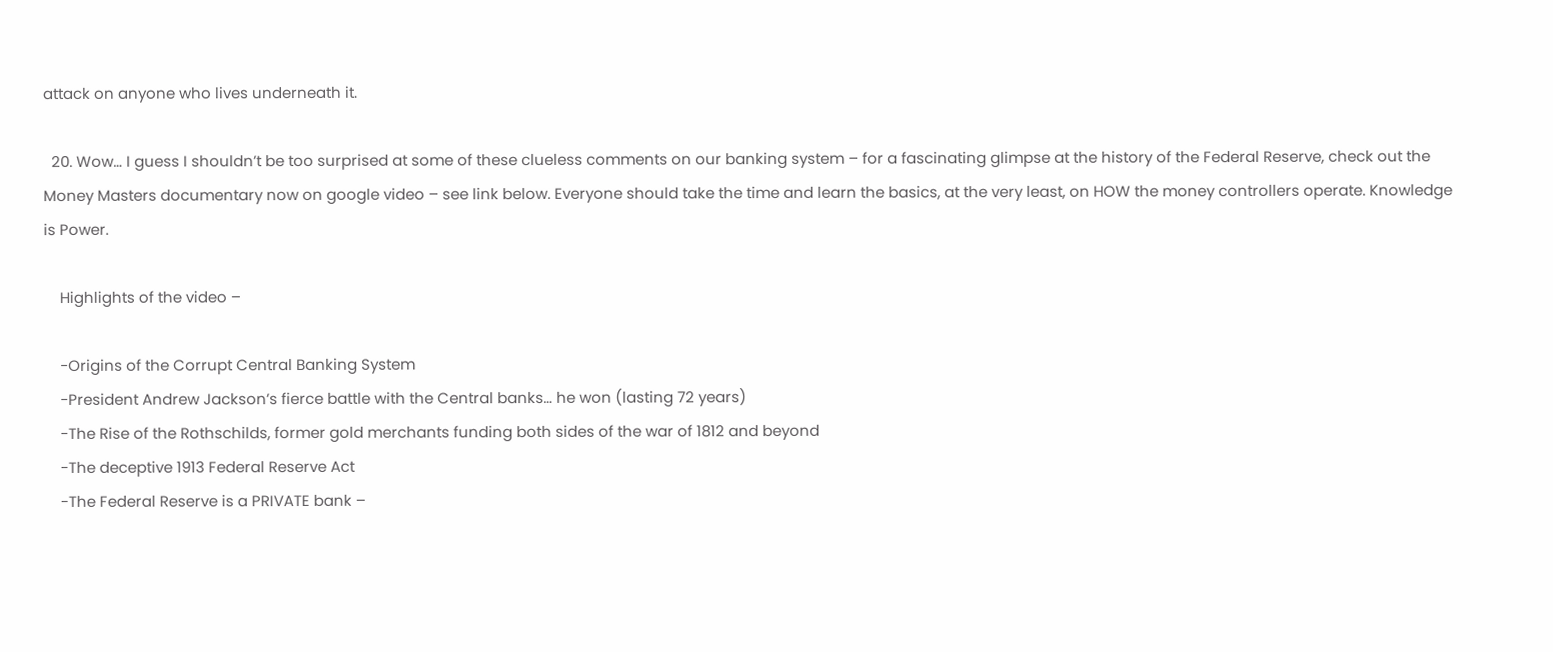attack on anyone who lives underneath it.

  20. Wow… I guess I shouldn’t be too surprised at some of these clueless comments on our banking system – for a fascinating glimpse at the history of the Federal Reserve, check out the Money Masters documentary now on google video – see link below. Everyone should take the time and learn the basics, at the very least, on HOW the money controllers operate. Knowledge is Power.

    Highlights of the video –

    -Origins of the Corrupt Central Banking System
    -President Andrew Jackson’s fierce battle with the Central banks… he won (lasting 72 years)
    -The Rise of the Rothschilds, former gold merchants funding both sides of the war of 1812 and beyond
    -The deceptive 1913 Federal Reserve Act
    -The Federal Reserve is a PRIVATE bank –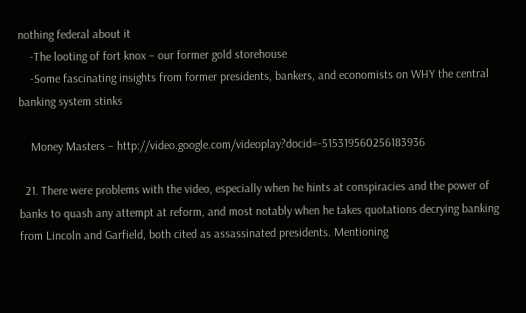nothing federal about it
    -The looting of fort knox – our former gold storehouse
    -Some fascinating insights from former presidents, bankers, and economists on WHY the central banking system stinks

    Money Masters – http://video.google.com/videoplay?docid=-515319560256183936

  21. There were problems with the video, especially when he hints at conspiracies and the power of banks to quash any attempt at reform, and most notably when he takes quotations decrying banking from Lincoln and Garfield, both cited as assassinated presidents. Mentioning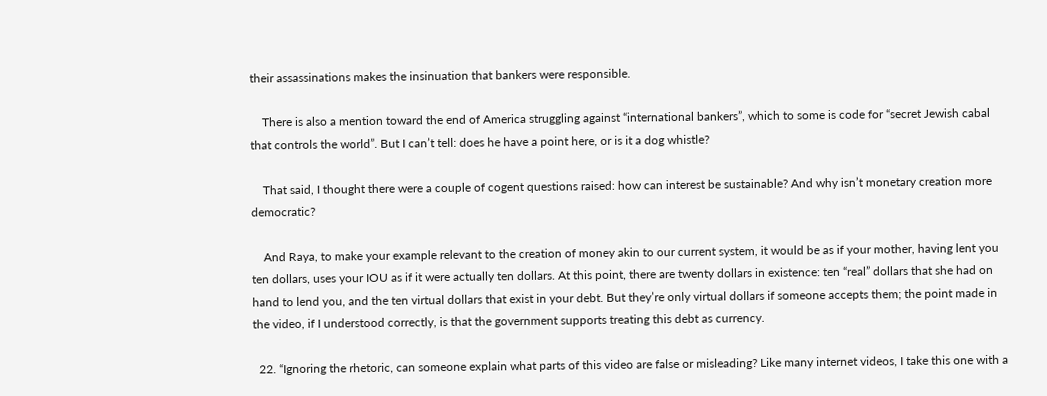their assassinations makes the insinuation that bankers were responsible.

    There is also a mention toward the end of America struggling against “international bankers”, which to some is code for “secret Jewish cabal that controls the world”. But I can’t tell: does he have a point here, or is it a dog whistle?

    That said, I thought there were a couple of cogent questions raised: how can interest be sustainable? And why isn’t monetary creation more democratic?

    And Raya, to make your example relevant to the creation of money akin to our current system, it would be as if your mother, having lent you ten dollars, uses your IOU as if it were actually ten dollars. At this point, there are twenty dollars in existence: ten “real” dollars that she had on hand to lend you, and the ten virtual dollars that exist in your debt. But they’re only virtual dollars if someone accepts them; the point made in the video, if I understood correctly, is that the government supports treating this debt as currency.

  22. “Ignoring the rhetoric, can someone explain what parts of this video are false or misleading? Like many internet videos, I take this one with a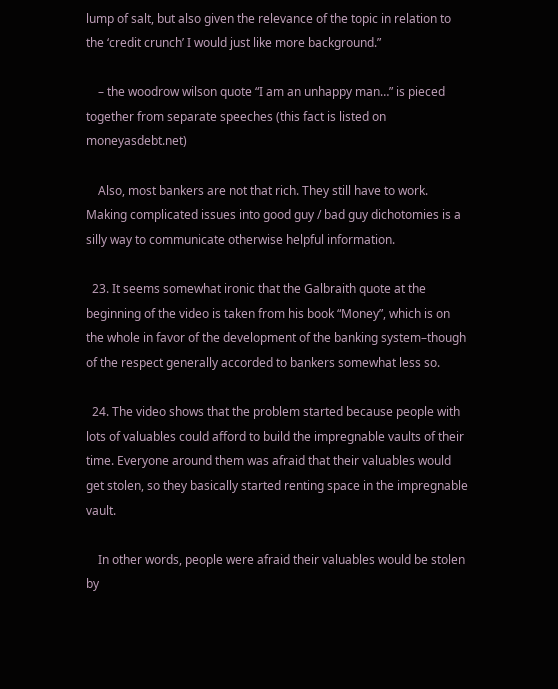lump of salt, but also given the relevance of the topic in relation to the ‘credit crunch’ I would just like more background.”

    – the woodrow wilson quote “I am an unhappy man…” is pieced together from separate speeches (this fact is listed on moneyasdebt.net)

    Also, most bankers are not that rich. They still have to work. Making complicated issues into good guy / bad guy dichotomies is a silly way to communicate otherwise helpful information.

  23. It seems somewhat ironic that the Galbraith quote at the beginning of the video is taken from his book “Money”, which is on the whole in favor of the development of the banking system–though of the respect generally accorded to bankers somewhat less so.

  24. The video shows that the problem started because people with lots of valuables could afford to build the impregnable vaults of their time. Everyone around them was afraid that their valuables would get stolen, so they basically started renting space in the impregnable vault.

    In other words, people were afraid their valuables would be stolen by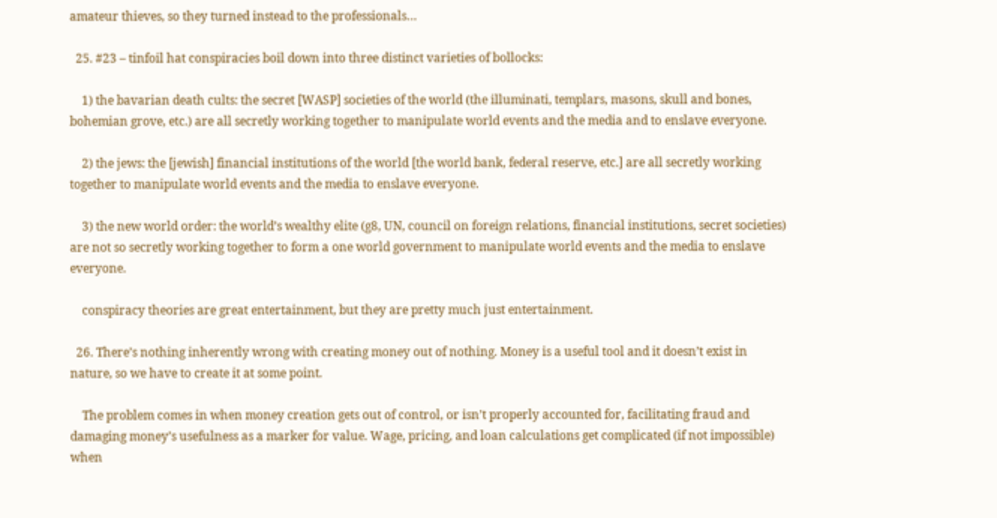amateur thieves, so they turned instead to the professionals…

  25. #23 – tinfoil hat conspiracies boil down into three distinct varieties of bollocks:

    1) the bavarian death cults: the secret [WASP] societies of the world (the illuminati, templars, masons, skull and bones, bohemian grove, etc.) are all secretly working together to manipulate world events and the media and to enslave everyone.

    2) the jews: the [jewish] financial institutions of the world [the world bank, federal reserve, etc.] are all secretly working together to manipulate world events and the media to enslave everyone.

    3) the new world order: the world’s wealthy elite (g8, UN, council on foreign relations, financial institutions, secret societies) are not so secretly working together to form a one world government to manipulate world events and the media to enslave everyone.

    conspiracy theories are great entertainment, but they are pretty much just entertainment.

  26. There’s nothing inherently wrong with creating money out of nothing. Money is a useful tool and it doesn’t exist in nature, so we have to create it at some point.

    The problem comes in when money creation gets out of control, or isn’t properly accounted for, facilitating fraud and damaging money’s usefulness as a marker for value. Wage, pricing, and loan calculations get complicated (if not impossible) when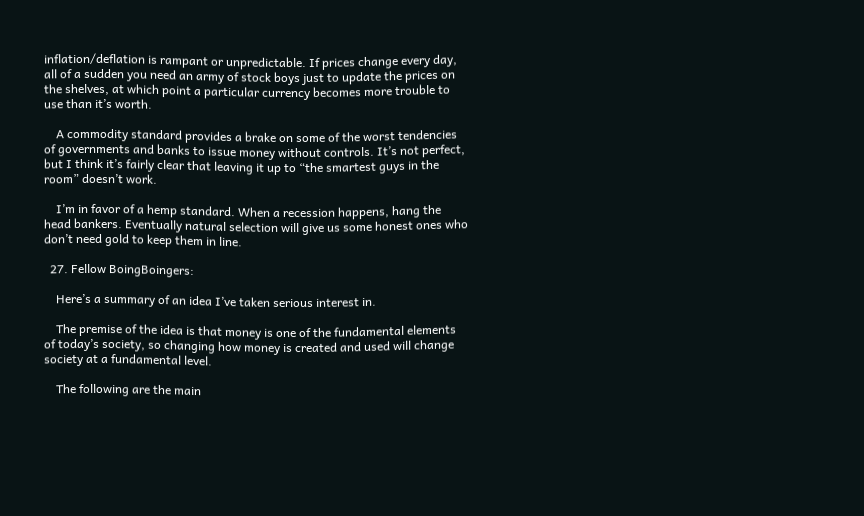inflation/deflation is rampant or unpredictable. If prices change every day, all of a sudden you need an army of stock boys just to update the prices on the shelves, at which point a particular currency becomes more trouble to use than it’s worth.

    A commodity standard provides a brake on some of the worst tendencies of governments and banks to issue money without controls. It’s not perfect, but I think it’s fairly clear that leaving it up to “the smartest guys in the room” doesn’t work.

    I’m in favor of a hemp standard. When a recession happens, hang the head bankers. Eventually natural selection will give us some honest ones who don’t need gold to keep them in line.

  27. Fellow BoingBoingers:

    Here’s a summary of an idea I’ve taken serious interest in.

    The premise of the idea is that money is one of the fundamental elements of today’s society, so changing how money is created and used will change society at a fundamental level.

    The following are the main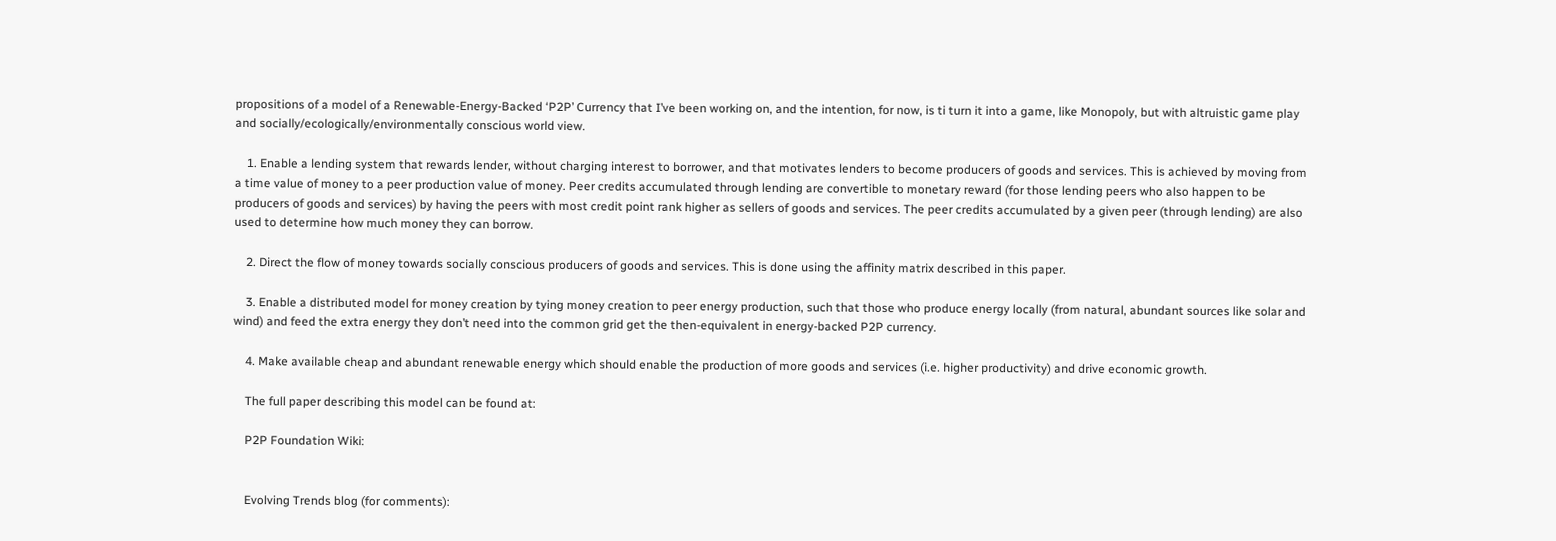propositions of a model of a Renewable-Energy-Backed ‘P2P’ Currency that I’ve been working on, and the intention, for now, is ti turn it into a game, like Monopoly, but with altruistic game play and socially/ecologically/environmentally conscious world view.

    1. Enable a lending system that rewards lender, without charging interest to borrower, and that motivates lenders to become producers of goods and services. This is achieved by moving from a time value of money to a peer production value of money. Peer credits accumulated through lending are convertible to monetary reward (for those lending peers who also happen to be producers of goods and services) by having the peers with most credit point rank higher as sellers of goods and services. The peer credits accumulated by a given peer (through lending) are also used to determine how much money they can borrow.

    2. Direct the flow of money towards socially conscious producers of goods and services. This is done using the affinity matrix described in this paper.

    3. Enable a distributed model for money creation by tying money creation to peer energy production, such that those who produce energy locally (from natural, abundant sources like solar and wind) and feed the extra energy they don’t need into the common grid get the then-equivalent in energy-backed P2P currency.

    4. Make available cheap and abundant renewable energy which should enable the production of more goods and services (i.e. higher productivity) and drive economic growth.

    The full paper describing this model can be found at:

    P2P Foundation Wiki:


    Evolving Trends blog (for comments):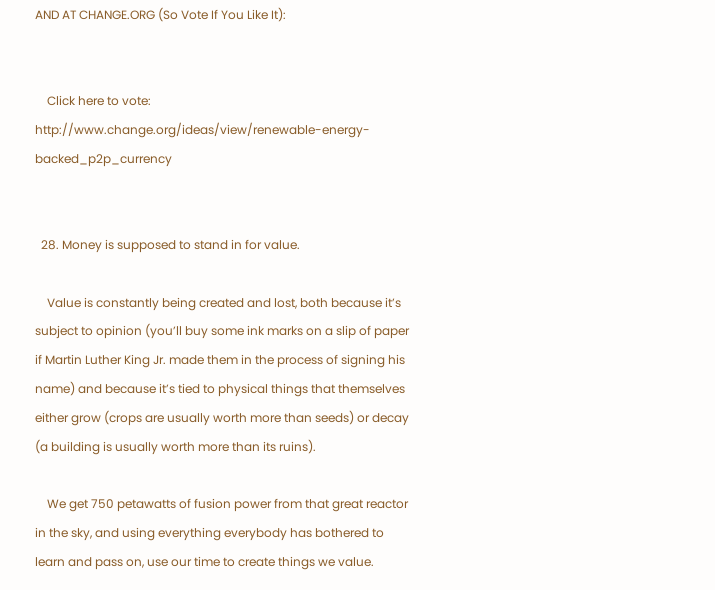AND AT CHANGE.ORG (So Vote If You Like It):


    Click here to vote: http://www.change.org/ideas/view/renewable-energy-backed_p2p_currency


  28. Money is supposed to stand in for value.

    Value is constantly being created and lost, both because it’s subject to opinion (you’ll buy some ink marks on a slip of paper if Martin Luther King Jr. made them in the process of signing his name) and because it’s tied to physical things that themselves either grow (crops are usually worth more than seeds) or decay (a building is usually worth more than its ruins).

    We get 750 petawatts of fusion power from that great reactor in the sky, and using everything everybody has bothered to learn and pass on, use our time to create things we value.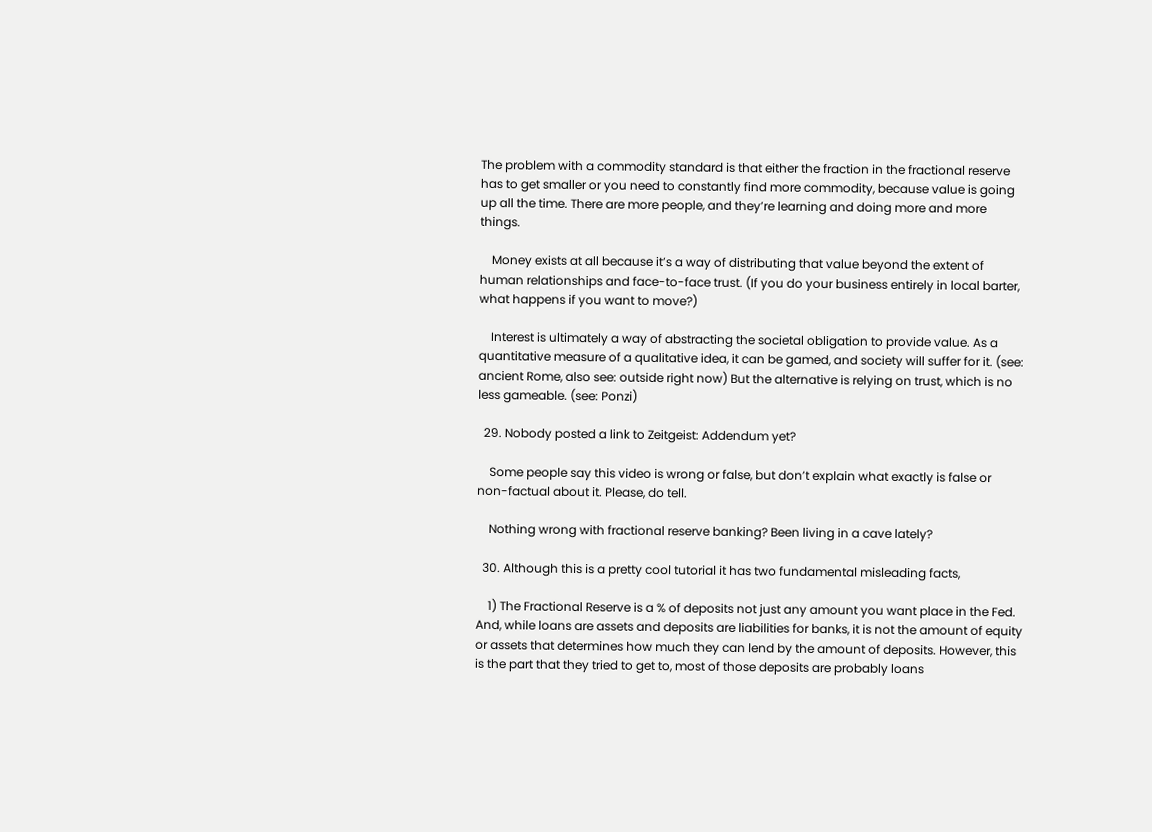The problem with a commodity standard is that either the fraction in the fractional reserve has to get smaller or you need to constantly find more commodity, because value is going up all the time. There are more people, and they’re learning and doing more and more things.

    Money exists at all because it’s a way of distributing that value beyond the extent of human relationships and face-to-face trust. (If you do your business entirely in local barter, what happens if you want to move?)

    Interest is ultimately a way of abstracting the societal obligation to provide value. As a quantitative measure of a qualitative idea, it can be gamed, and society will suffer for it. (see: ancient Rome, also see: outside right now) But the alternative is relying on trust, which is no less gameable. (see: Ponzi)

  29. Nobody posted a link to Zeitgeist: Addendum yet?

    Some people say this video is wrong or false, but don’t explain what exactly is false or non-factual about it. Please, do tell.

    Nothing wrong with fractional reserve banking? Been living in a cave lately?

  30. Although this is a pretty cool tutorial it has two fundamental misleading facts,

    1) The Fractional Reserve is a % of deposits not just any amount you want place in the Fed. And, while loans are assets and deposits are liabilities for banks, it is not the amount of equity or assets that determines how much they can lend by the amount of deposits. However, this is the part that they tried to get to, most of those deposits are probably loans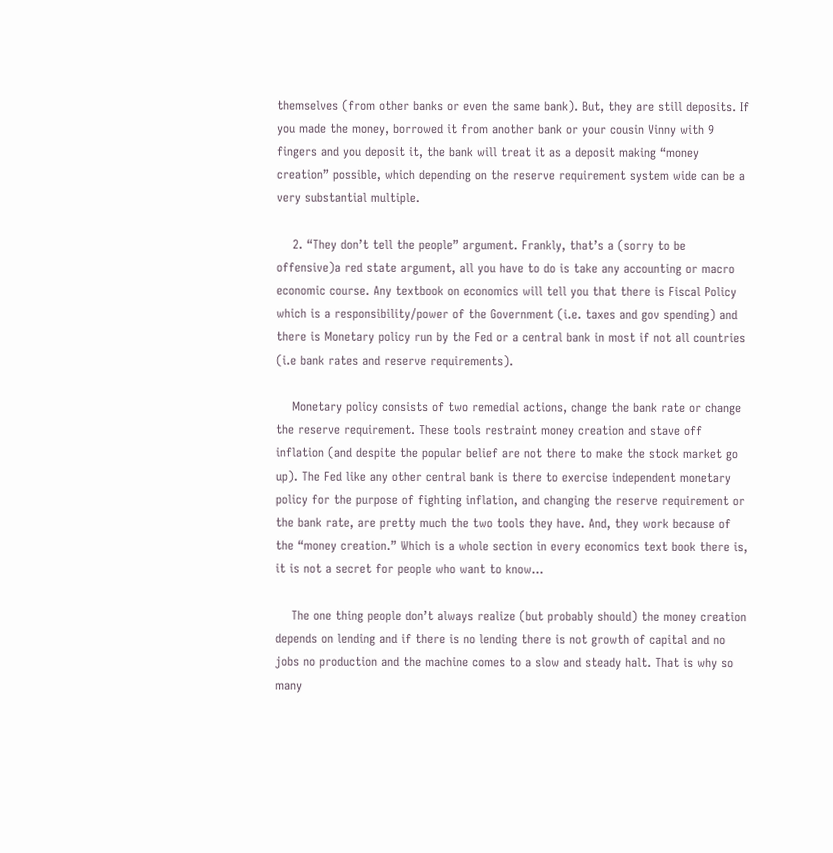themselves (from other banks or even the same bank). But, they are still deposits. If you made the money, borrowed it from another bank or your cousin Vinny with 9 fingers and you deposit it, the bank will treat it as a deposit making “money creation” possible, which depending on the reserve requirement system wide can be a very substantial multiple.

    2. “They don’t tell the people” argument. Frankly, that’s a (sorry to be offensive)a red state argument, all you have to do is take any accounting or macro economic course. Any textbook on economics will tell you that there is Fiscal Policy which is a responsibility/power of the Government (i.e. taxes and gov spending) and there is Monetary policy run by the Fed or a central bank in most if not all countries (i.e bank rates and reserve requirements).

    Monetary policy consists of two remedial actions, change the bank rate or change the reserve requirement. These tools restraint money creation and stave off inflation (and despite the popular belief are not there to make the stock market go up). The Fed like any other central bank is there to exercise independent monetary policy for the purpose of fighting inflation, and changing the reserve requirement or the bank rate, are pretty much the two tools they have. And, they work because of the “money creation.” Which is a whole section in every economics text book there is, it is not a secret for people who want to know…

    The one thing people don’t always realize (but probably should) the money creation depends on lending and if there is no lending there is not growth of capital and no jobs no production and the machine comes to a slow and steady halt. That is why so many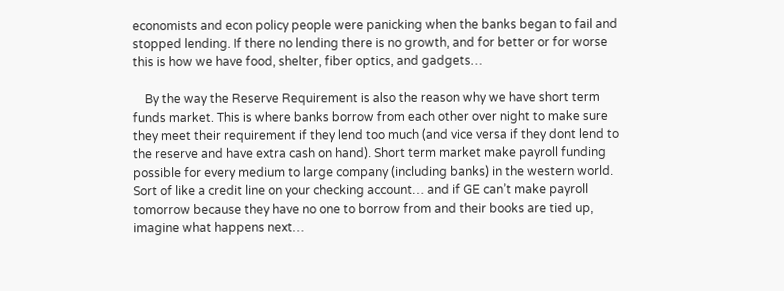economists and econ policy people were panicking when the banks began to fail and stopped lending. If there no lending there is no growth, and for better or for worse this is how we have food, shelter, fiber optics, and gadgets…

    By the way the Reserve Requirement is also the reason why we have short term funds market. This is where banks borrow from each other over night to make sure they meet their requirement if they lend too much (and vice versa if they dont lend to the reserve and have extra cash on hand). Short term market make payroll funding possible for every medium to large company (including banks) in the western world. Sort of like a credit line on your checking account… and if GE can’t make payroll tomorrow because they have no one to borrow from and their books are tied up, imagine what happens next…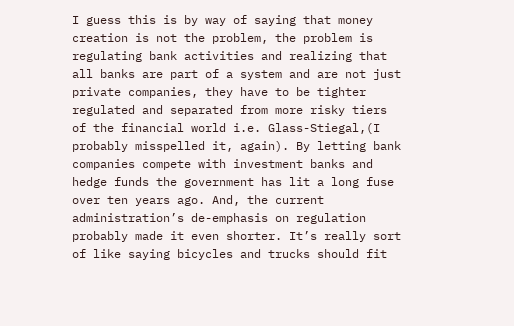I guess this is by way of saying that money creation is not the problem, the problem is regulating bank activities and realizing that all banks are part of a system and are not just private companies, they have to be tighter regulated and separated from more risky tiers of the financial world i.e. Glass-Stiegal,(I probably misspelled it, again). By letting bank companies compete with investment banks and hedge funds the government has lit a long fuse over ten years ago. And, the current administration’s de-emphasis on regulation probably made it even shorter. It’s really sort of like saying bicycles and trucks should fit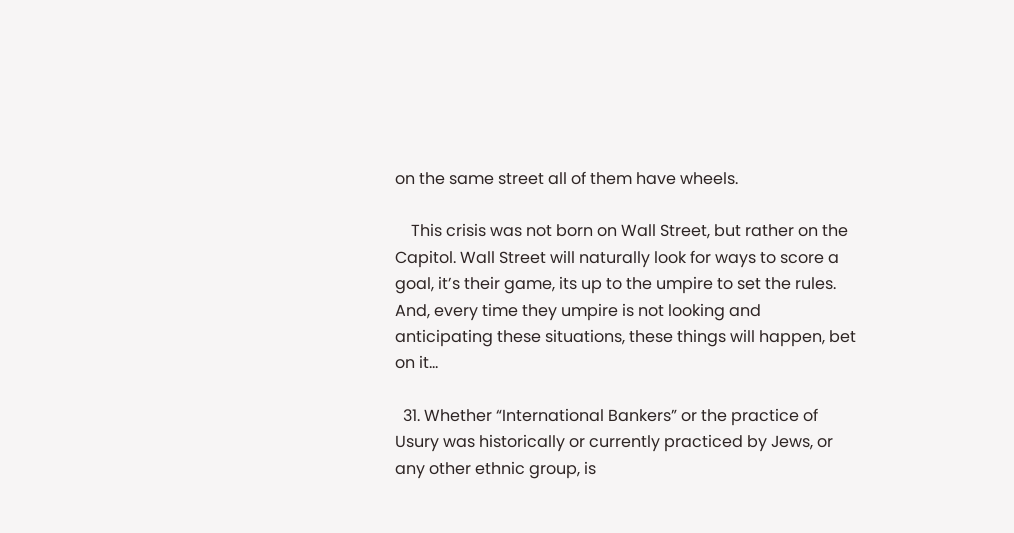on the same street all of them have wheels.

    This crisis was not born on Wall Street, but rather on the Capitol. Wall Street will naturally look for ways to score a goal, it’s their game, its up to the umpire to set the rules. And, every time they umpire is not looking and anticipating these situations, these things will happen, bet on it…

  31. Whether “International Bankers” or the practice of Usury was historically or currently practiced by Jews, or any other ethnic group, is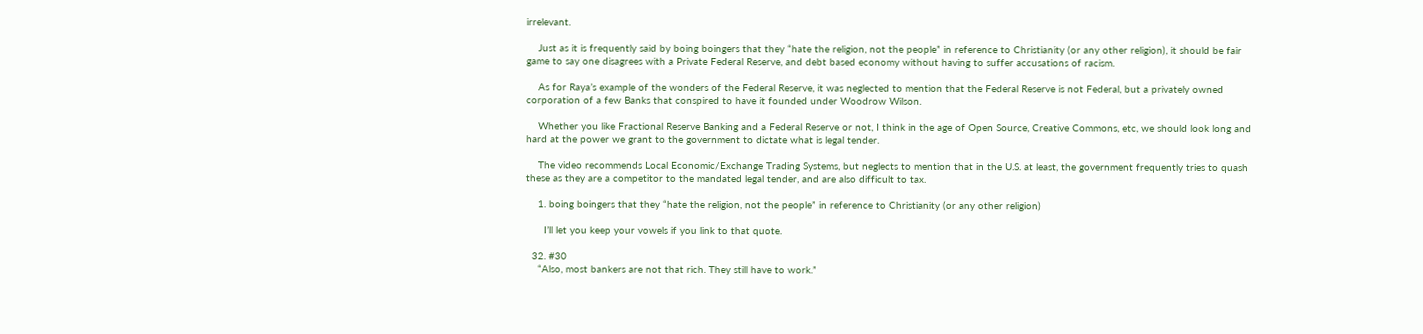irrelevant.

    Just as it is frequently said by boing boingers that they “hate the religion, not the people” in reference to Christianity (or any other religion), it should be fair game to say one disagrees with a Private Federal Reserve, and debt based economy without having to suffer accusations of racism.

    As for Raya’s example of the wonders of the Federal Reserve, it was neglected to mention that the Federal Reserve is not Federal, but a privately owned corporation of a few Banks that conspired to have it founded under Woodrow Wilson.

    Whether you like Fractional Reserve Banking and a Federal Reserve or not, I think in the age of Open Source, Creative Commons, etc, we should look long and hard at the power we grant to the government to dictate what is legal tender.

    The video recommends Local Economic/Exchange Trading Systems, but neglects to mention that in the U.S. at least, the government frequently tries to quash these as they are a competitor to the mandated legal tender, and are also difficult to tax.

    1. boing boingers that they “hate the religion, not the people” in reference to Christianity (or any other religion)

      I’ll let you keep your vowels if you link to that quote.

  32. #30
    “Also, most bankers are not that rich. They still have to work.”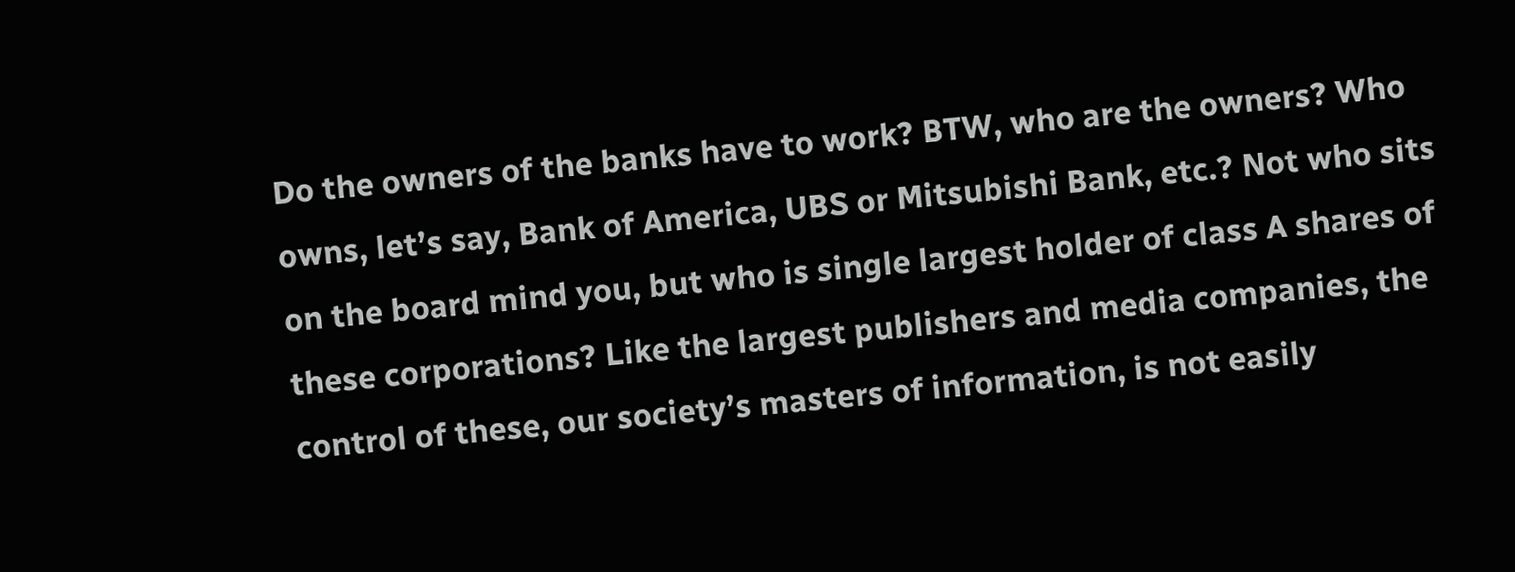Do the owners of the banks have to work? BTW, who are the owners? Who owns, let’s say, Bank of America, UBS or Mitsubishi Bank, etc.? Not who sits on the board mind you, but who is single largest holder of class A shares of these corporations? Like the largest publishers and media companies, the control of these, our society’s masters of information, is not easily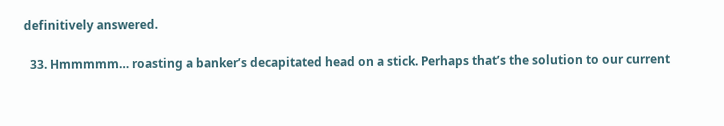definitively answered.

  33. Hmmmmm… roasting a banker’s decapitated head on a stick. Perhaps that’s the solution to our current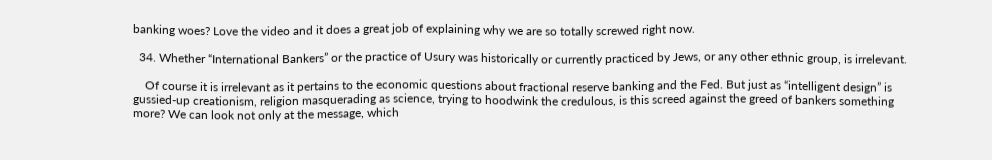banking woes? Love the video and it does a great job of explaining why we are so totally screwed right now.

  34. Whether “International Bankers” or the practice of Usury was historically or currently practiced by Jews, or any other ethnic group, is irrelevant.

    Of course it is irrelevant as it pertains to the economic questions about fractional reserve banking and the Fed. But just as “intelligent design” is gussied-up creationism, religion masquerading as science, trying to hoodwink the credulous, is this screed against the greed of bankers something more? We can look not only at the message, which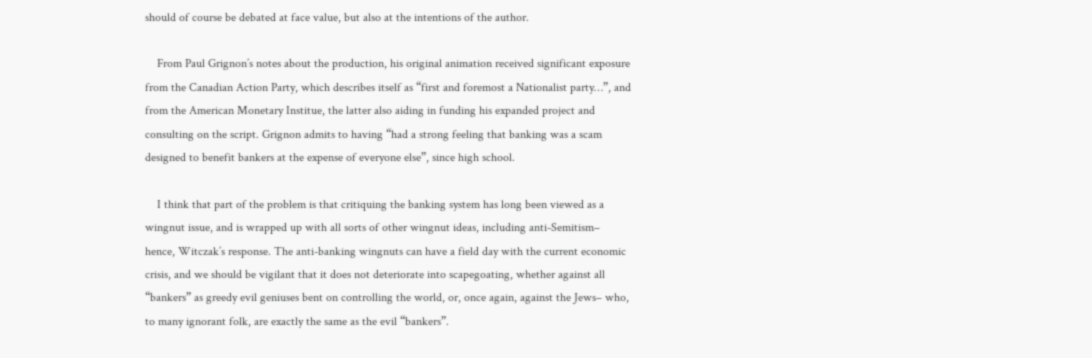should of course be debated at face value, but also at the intentions of the author.

    From Paul Grignon’s notes about the production, his original animation received significant exposure from the Canadian Action Party, which describes itself as “first and foremost a Nationalist party…”, and from the American Monetary Institue, the latter also aiding in funding his expanded project and consulting on the script. Grignon admits to having “had a strong feeling that banking was a scam designed to benefit bankers at the expense of everyone else”, since high school.

    I think that part of the problem is that critiquing the banking system has long been viewed as a wingnut issue, and is wrapped up with all sorts of other wingnut ideas, including anti-Semitism– hence, Witczak’s response. The anti-banking wingnuts can have a field day with the current economic crisis, and we should be vigilant that it does not deteriorate into scapegoating, whether against all “bankers” as greedy evil geniuses bent on controlling the world, or, once again, against the Jews– who, to many ignorant folk, are exactly the same as the evil “bankers”.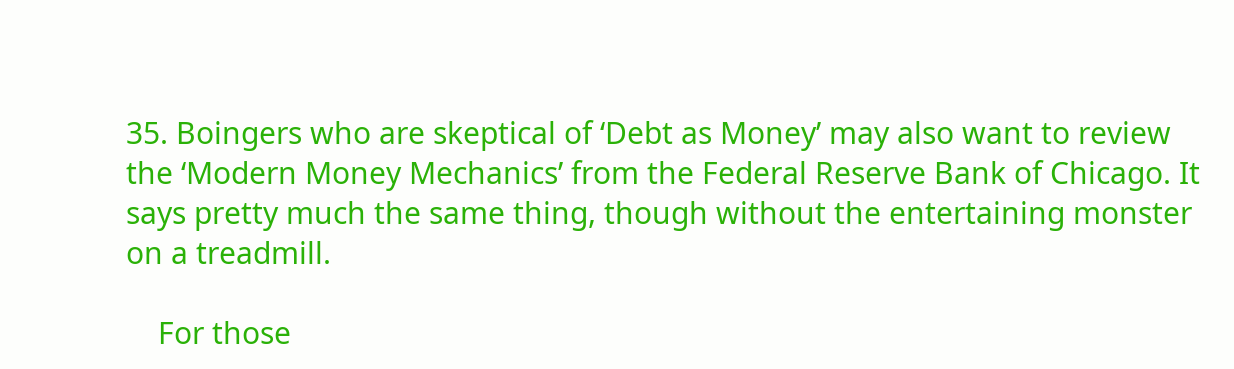35. Boingers who are skeptical of ‘Debt as Money’ may also want to review the ‘Modern Money Mechanics’ from the Federal Reserve Bank of Chicago. It says pretty much the same thing, though without the entertaining monster on a treadmill.

    For those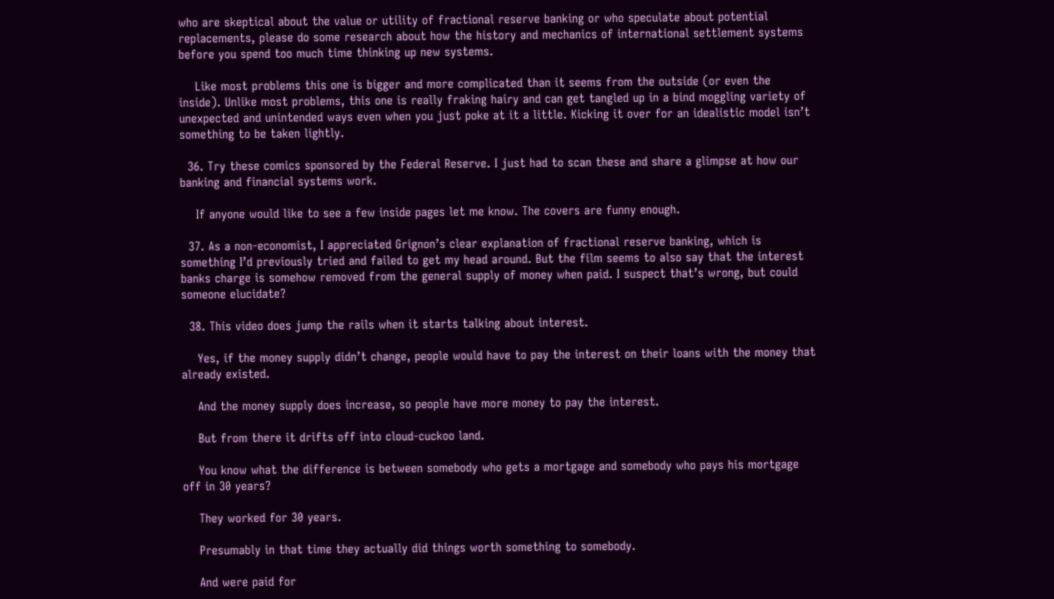who are skeptical about the value or utility of fractional reserve banking or who speculate about potential replacements, please do some research about how the history and mechanics of international settlement systems before you spend too much time thinking up new systems.

    Like most problems this one is bigger and more complicated than it seems from the outside (or even the inside). Unlike most problems, this one is really fraking hairy and can get tangled up in a bind moggling variety of unexpected and unintended ways even when you just poke at it a little. Kicking it over for an idealistic model isn’t something to be taken lightly.

  36. Try these comics sponsored by the Federal Reserve. I just had to scan these and share a glimpse at how our banking and financial systems work.

    If anyone would like to see a few inside pages let me know. The covers are funny enough.

  37. As a non-economist, I appreciated Grignon’s clear explanation of fractional reserve banking, which is something I’d previously tried and failed to get my head around. But the film seems to also say that the interest banks charge is somehow removed from the general supply of money when paid. I suspect that’s wrong, but could someone elucidate?

  38. This video does jump the rails when it starts talking about interest.

    Yes, if the money supply didn’t change, people would have to pay the interest on their loans with the money that already existed.

    And the money supply does increase, so people have more money to pay the interest.

    But from there it drifts off into cloud-cuckoo land.

    You know what the difference is between somebody who gets a mortgage and somebody who pays his mortgage off in 30 years?

    They worked for 30 years.

    Presumably in that time they actually did things worth something to somebody.

    And were paid for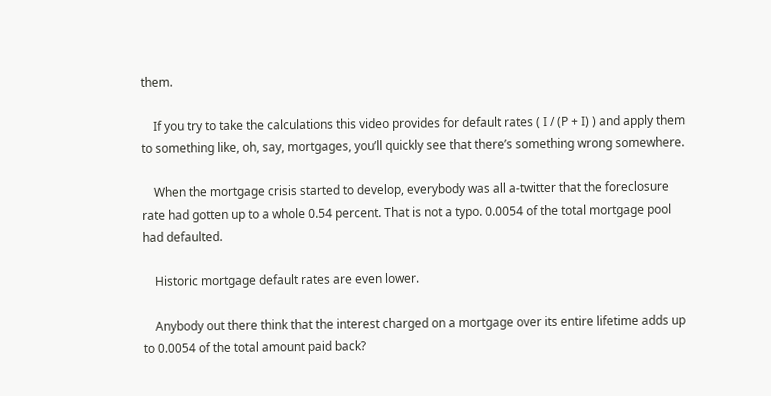them.

    If you try to take the calculations this video provides for default rates ( I / (P + I) ) and apply them to something like, oh, say, mortgages, you’ll quickly see that there’s something wrong somewhere.

    When the mortgage crisis started to develop, everybody was all a-twitter that the foreclosure rate had gotten up to a whole 0.54 percent. That is not a typo. 0.0054 of the total mortgage pool had defaulted.

    Historic mortgage default rates are even lower.

    Anybody out there think that the interest charged on a mortgage over its entire lifetime adds up to 0.0054 of the total amount paid back?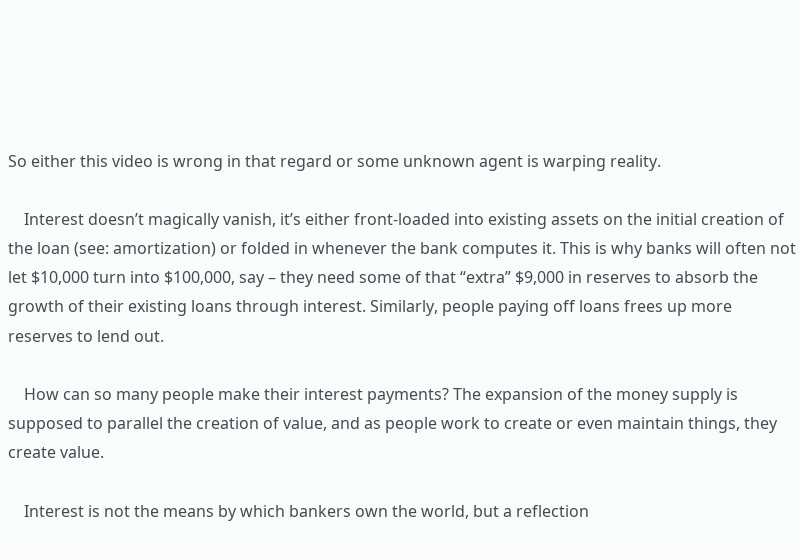So either this video is wrong in that regard or some unknown agent is warping reality.

    Interest doesn’t magically vanish, it’s either front-loaded into existing assets on the initial creation of the loan (see: amortization) or folded in whenever the bank computes it. This is why banks will often not let $10,000 turn into $100,000, say – they need some of that “extra” $9,000 in reserves to absorb the growth of their existing loans through interest. Similarly, people paying off loans frees up more reserves to lend out.

    How can so many people make their interest payments? The expansion of the money supply is supposed to parallel the creation of value, and as people work to create or even maintain things, they create value.

    Interest is not the means by which bankers own the world, but a reflection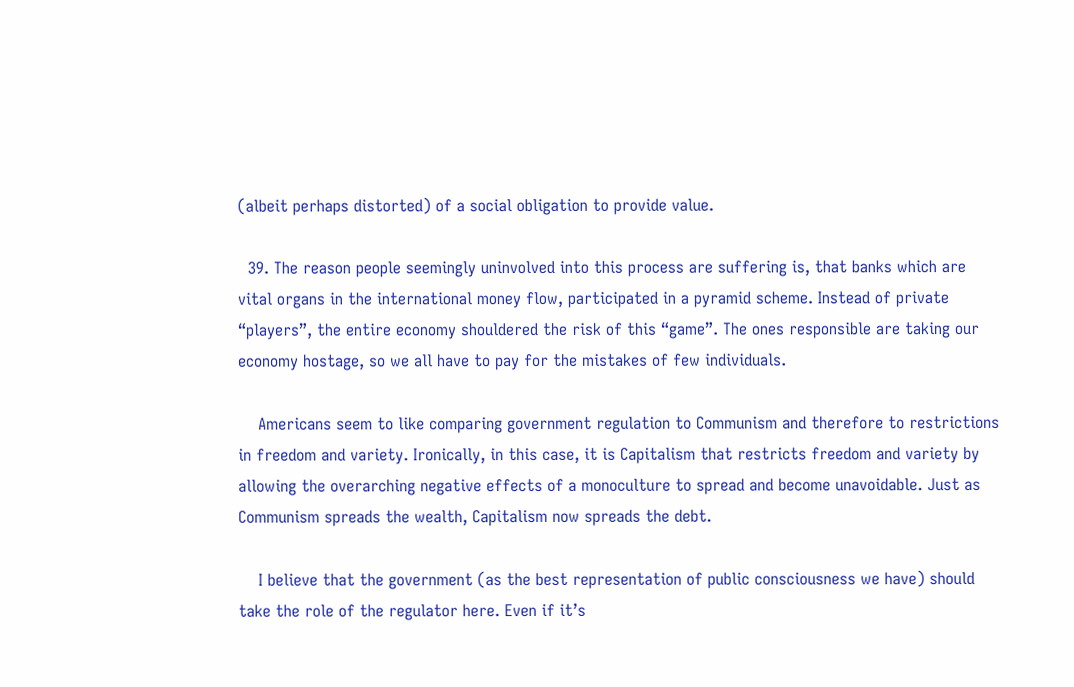(albeit perhaps distorted) of a social obligation to provide value.

  39. The reason people seemingly uninvolved into this process are suffering is, that banks which are vital organs in the international money flow, participated in a pyramid scheme. Instead of private “players”, the entire economy shouldered the risk of this “game”. The ones responsible are taking our economy hostage, so we all have to pay for the mistakes of few individuals.

    Americans seem to like comparing government regulation to Communism and therefore to restrictions in freedom and variety. Ironically, in this case, it is Capitalism that restricts freedom and variety by allowing the overarching negative effects of a monoculture to spread and become unavoidable. Just as Communism spreads the wealth, Capitalism now spreads the debt.

    I believe that the government (as the best representation of public consciousness we have) should take the role of the regulator here. Even if it’s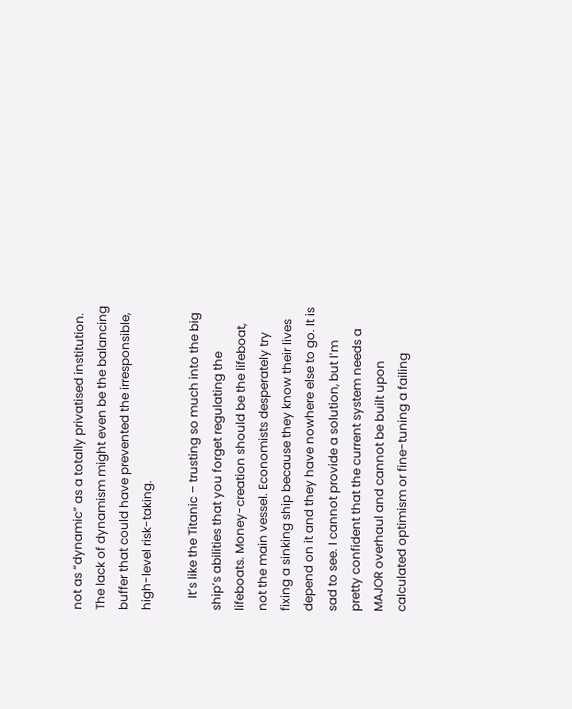not as “dynamic” as a totally privatised institution. The lack of dynamism might even be the balancing buffer that could have prevented the irresponsible, high-level risk-taking.

    It’s like the Titanic – trusting so much into the big ship’s abilities that you forget regulating the lifeboats. Money-creation should be the lifeboat, not the main vessel. Economists desperately try fixing a sinking ship because they know their lives depend on it and they have nowhere else to go. It is sad to see. I cannot provide a solution, but I’m pretty confident that the current system needs a MAJOR overhaul and cannot be built upon calculated optimism or fine-tuning a failing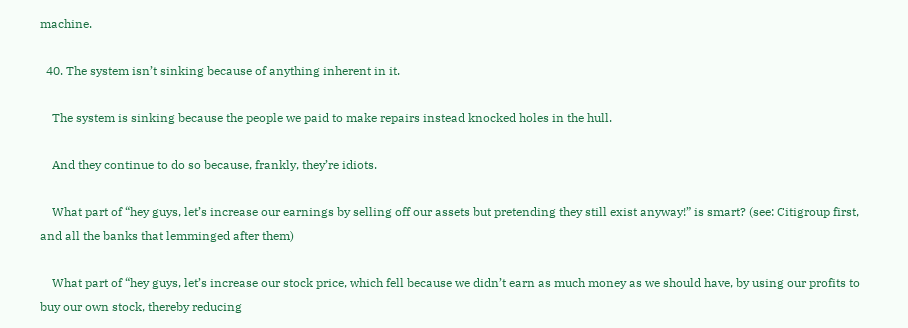machine.

  40. The system isn’t sinking because of anything inherent in it.

    The system is sinking because the people we paid to make repairs instead knocked holes in the hull.

    And they continue to do so because, frankly, they’re idiots.

    What part of “hey guys, let’s increase our earnings by selling off our assets but pretending they still exist anyway!” is smart? (see: Citigroup first, and all the banks that lemminged after them)

    What part of “hey guys, let’s increase our stock price, which fell because we didn’t earn as much money as we should have, by using our profits to buy our own stock, thereby reducing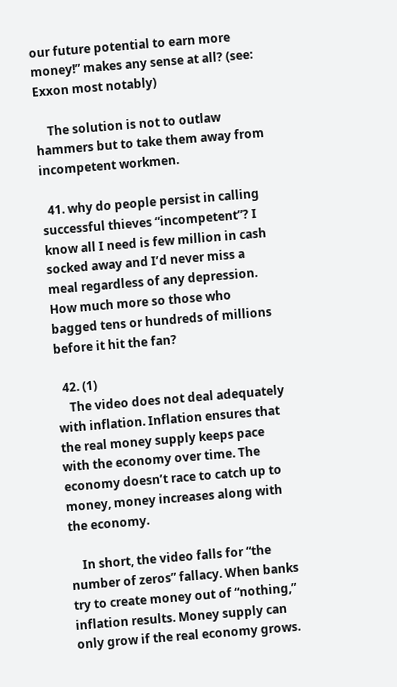our future potential to earn more money!” makes any sense at all? (see: Exxon most notably)

    The solution is not to outlaw hammers but to take them away from incompetent workmen.

  41. why do people persist in calling successful thieves “incompetent”? I know all I need is few million in cash socked away and I’d never miss a meal regardless of any depression. How much more so those who bagged tens or hundreds of millions before it hit the fan?

  42. (1)
    The video does not deal adequately with inflation. Inflation ensures that the real money supply keeps pace with the economy over time. The economy doesn’t race to catch up to money, money increases along with the economy.

    In short, the video falls for “the number of zeros” fallacy. When banks try to create money out of “nothing,” inflation results. Money supply can only grow if the real economy grows.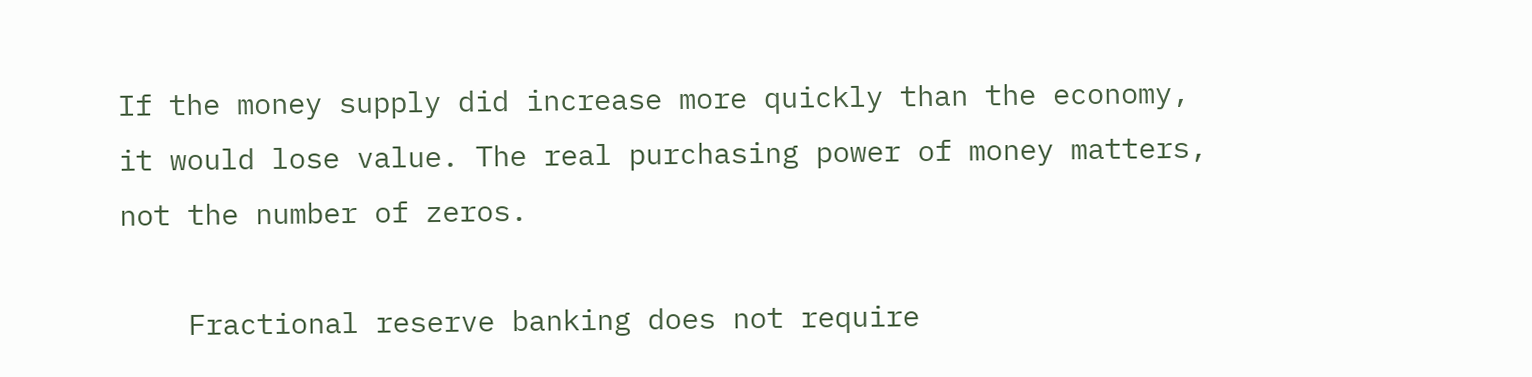If the money supply did increase more quickly than the economy, it would lose value. The real purchasing power of money matters, not the number of zeros.

    Fractional reserve banking does not require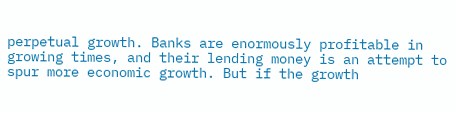perpetual growth. Banks are enormously profitable in growing times, and their lending money is an attempt to spur more economic growth. But if the growth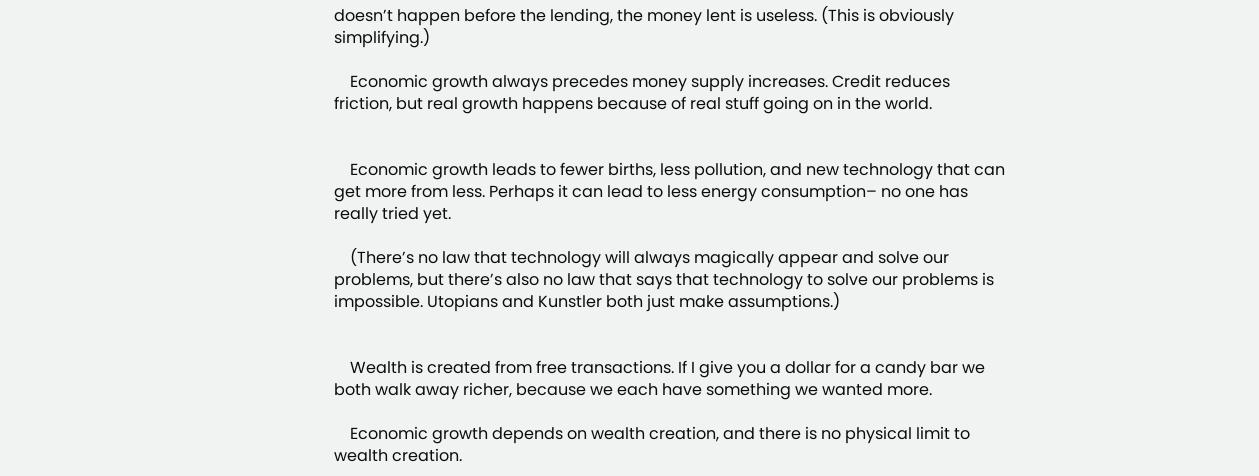doesn’t happen before the lending, the money lent is useless. (This is obviously simplifying.)

    Economic growth always precedes money supply increases. Credit reduces friction, but real growth happens because of real stuff going on in the world.


    Economic growth leads to fewer births, less pollution, and new technology that can get more from less. Perhaps it can lead to less energy consumption– no one has really tried yet.

    (There’s no law that technology will always magically appear and solve our problems, but there’s also no law that says that technology to solve our problems is impossible. Utopians and Kunstler both just make assumptions.)


    Wealth is created from free transactions. If I give you a dollar for a candy bar we both walk away richer, because we each have something we wanted more.

    Economic growth depends on wealth creation, and there is no physical limit to wealth creation.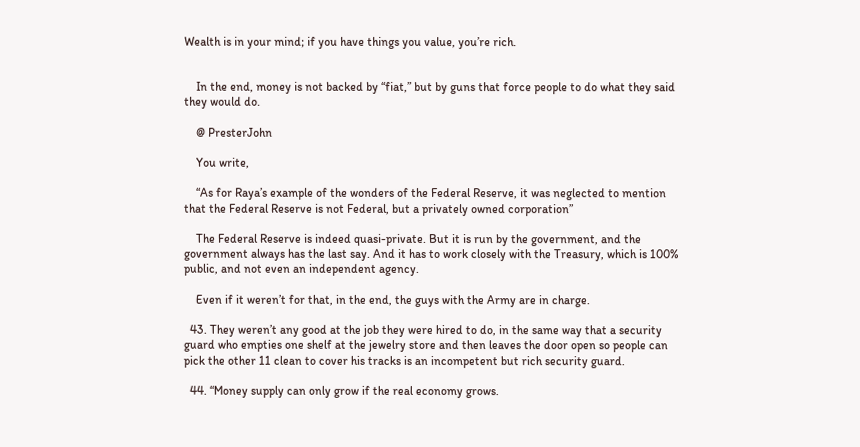Wealth is in your mind; if you have things you value, you’re rich.


    In the end, money is not backed by “fiat,” but by guns that force people to do what they said they would do.

    @ PresterJohn

    You write,

    “As for Raya’s example of the wonders of the Federal Reserve, it was neglected to mention that the Federal Reserve is not Federal, but a privately owned corporation”

    The Federal Reserve is indeed quasi-private. But it is run by the government, and the government always has the last say. And it has to work closely with the Treasury, which is 100% public, and not even an independent agency.

    Even if it weren’t for that, in the end, the guys with the Army are in charge.

  43. They weren’t any good at the job they were hired to do, in the same way that a security guard who empties one shelf at the jewelry store and then leaves the door open so people can pick the other 11 clean to cover his tracks is an incompetent but rich security guard.

  44. “Money supply can only grow if the real economy grows.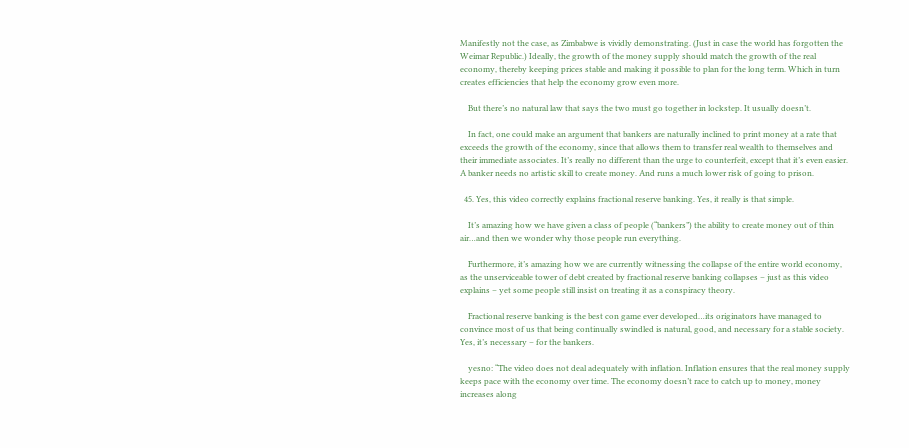Manifestly not the case, as Zimbabwe is vividly demonstrating. (Just in case the world has forgotten the Weimar Republic.) Ideally, the growth of the money supply should match the growth of the real economy, thereby keeping prices stable and making it possible to plan for the long term. Which in turn creates efficiencies that help the economy grow even more.

    But there’s no natural law that says the two must go together in lockstep. It usually doesn’t.

    In fact, one could make an argument that bankers are naturally inclined to print money at a rate that exceeds the growth of the economy, since that allows them to transfer real wealth to themselves and their immediate associates. It’s really no different than the urge to counterfeit, except that it’s even easier. A banker needs no artistic skill to create money. And runs a much lower risk of going to prison.

  45. Yes, this video correctly explains fractional reserve banking. Yes, it really is that simple.

    It’s amazing how we have given a class of people (“bankers”) the ability to create money out of thin air…and then we wonder why those people run everything.

    Furthermore, it’s amazing how we are currently witnessing the collapse of the entire world economy, as the unserviceable tower of debt created by fractional reserve banking collapses – just as this video explains – yet some people still insist on treating it as a conspiracy theory.

    Fractional reserve banking is the best con game ever developed…its originators have managed to convince most of us that being continually swindled is natural, good, and necessary for a stable society. Yes, it’s necessary – for the bankers.

    yesno: “The video does not deal adequately with inflation. Inflation ensures that the real money supply keeps pace with the economy over time. The economy doesn’t race to catch up to money, money increases along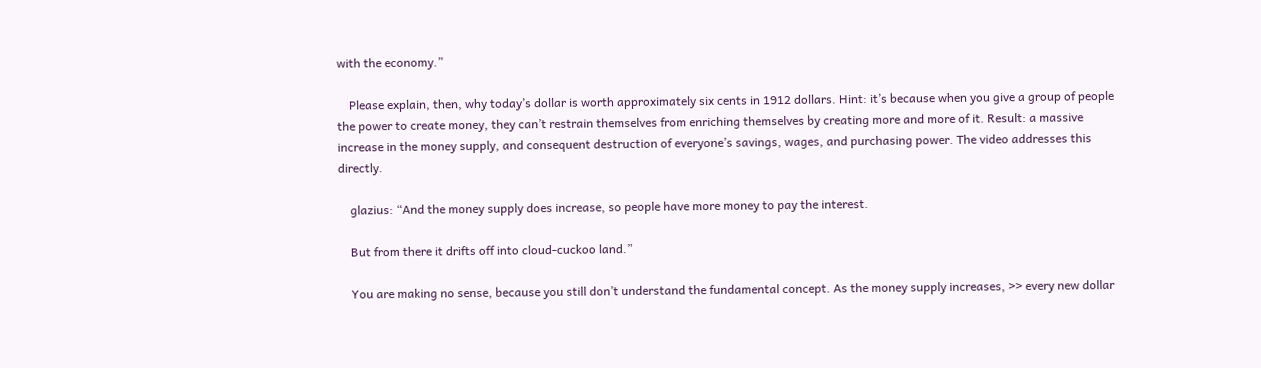with the economy.”

    Please explain, then, why today’s dollar is worth approximately six cents in 1912 dollars. Hint: it’s because when you give a group of people the power to create money, they can’t restrain themselves from enriching themselves by creating more and more of it. Result: a massive increase in the money supply, and consequent destruction of everyone’s savings, wages, and purchasing power. The video addresses this directly.

    glazius: “And the money supply does increase, so people have more money to pay the interest.

    But from there it drifts off into cloud-cuckoo land.”

    You are making no sense, because you still don’t understand the fundamental concept. As the money supply increases, >> every new dollar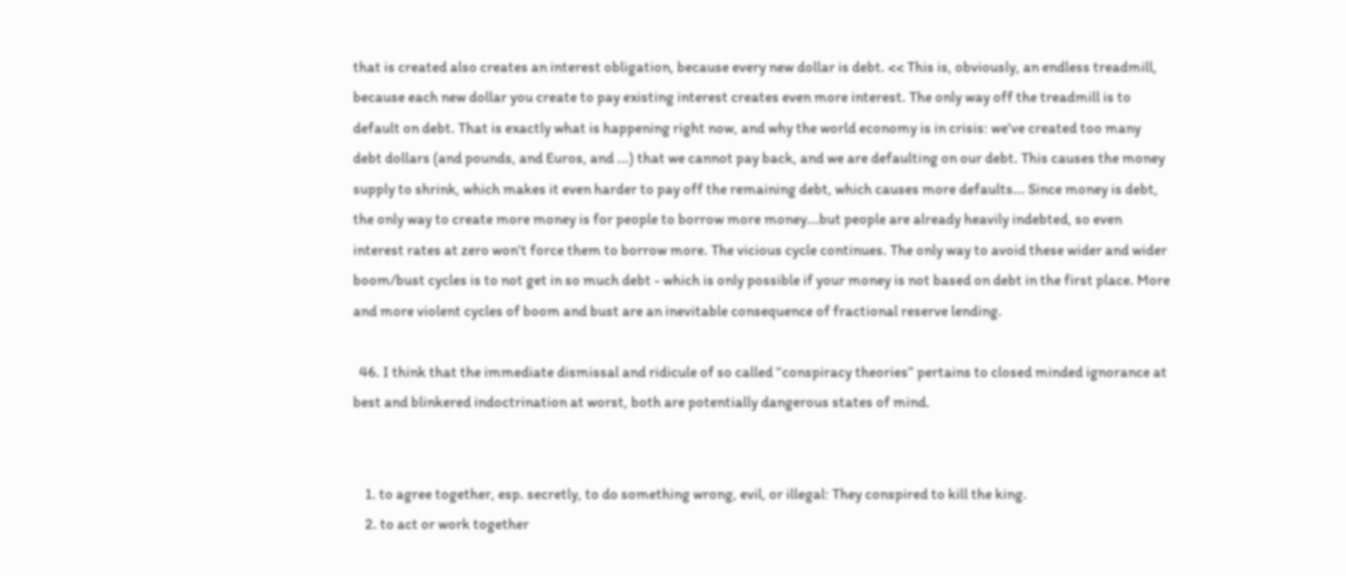that is created also creates an interest obligation, because every new dollar is debt. << This is, obviously, an endless treadmill, because each new dollar you create to pay existing interest creates even more interest. The only way off the treadmill is to default on debt. That is exactly what is happening right now, and why the world economy is in crisis: we've created too many debt dollars (and pounds, and Euros, and ...) that we cannot pay back, and we are defaulting on our debt. This causes the money supply to shrink, which makes it even harder to pay off the remaining debt, which causes more defaults... Since money is debt, the only way to create more money is for people to borrow more money...but people are already heavily indebted, so even interest rates at zero won't force them to borrow more. The vicious cycle continues. The only way to avoid these wider and wider boom/bust cycles is to not get in so much debt - which is only possible if your money is not based on debt in the first place. More and more violent cycles of boom and bust are an inevitable consequence of fractional reserve lending.

  46. I think that the immediate dismissal and ridicule of so called “conspiracy theories” pertains to closed minded ignorance at best and blinkered indoctrination at worst, both are potentially dangerous states of mind.


    1. to agree together, esp. secretly, to do something wrong, evil, or illegal: They conspired to kill the king.
    2. to act or work together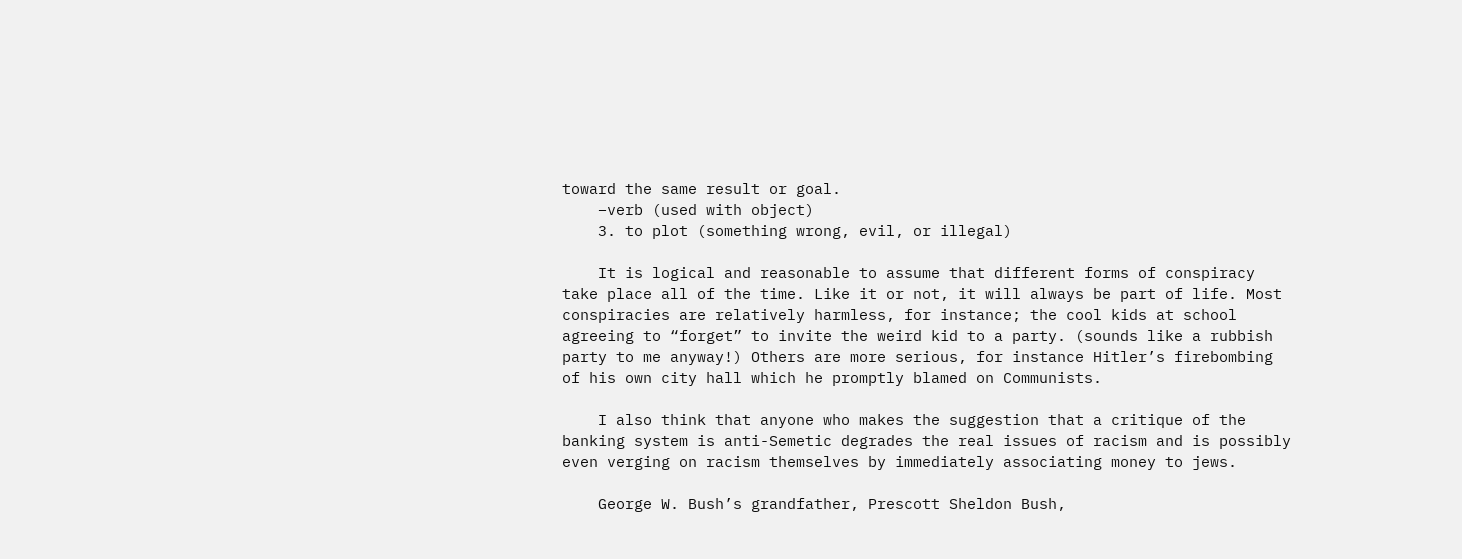toward the same result or goal.
    –verb (used with object)
    3. to plot (something wrong, evil, or illegal)

    It is logical and reasonable to assume that different forms of conspiracy take place all of the time. Like it or not, it will always be part of life. Most conspiracies are relatively harmless, for instance; the cool kids at school agreeing to “forget” to invite the weird kid to a party. (sounds like a rubbish party to me anyway!) Others are more serious, for instance Hitler’s firebombing of his own city hall which he promptly blamed on Communists.

    I also think that anyone who makes the suggestion that a critique of the banking system is anti-Semetic degrades the real issues of racism and is possibly even verging on racism themselves by immediately associating money to jews.

    George W. Bush’s grandfather, Prescott Sheldon Bush,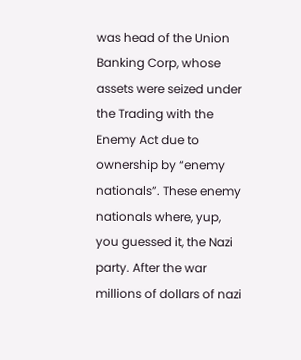was head of the Union Banking Corp, whose assets were seized under the Trading with the Enemy Act due to ownership by “enemy nationals”. These enemy nationals where, yup, you guessed it, the Nazi party. After the war millions of dollars of nazi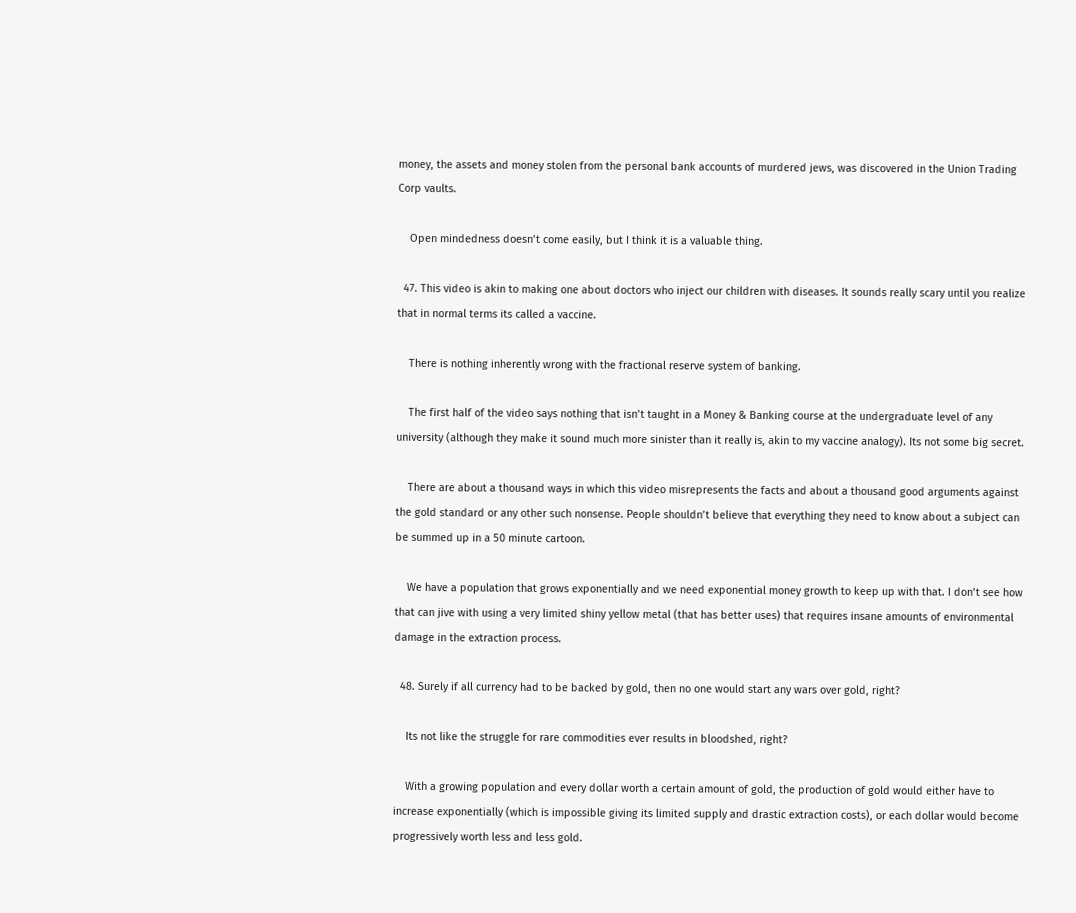money, the assets and money stolen from the personal bank accounts of murdered jews, was discovered in the Union Trading Corp vaults.

    Open mindedness doesn’t come easily, but I think it is a valuable thing.

  47. This video is akin to making one about doctors who inject our children with diseases. It sounds really scary until you realize that in normal terms its called a vaccine.

    There is nothing inherently wrong with the fractional reserve system of banking.

    The first half of the video says nothing that isn’t taught in a Money & Banking course at the undergraduate level of any university (although they make it sound much more sinister than it really is, akin to my vaccine analogy). Its not some big secret.

    There are about a thousand ways in which this video misrepresents the facts and about a thousand good arguments against the gold standard or any other such nonsense. People shouldn’t believe that everything they need to know about a subject can be summed up in a 50 minute cartoon.

    We have a population that grows exponentially and we need exponential money growth to keep up with that. I don’t see how that can jive with using a very limited shiny yellow metal (that has better uses) that requires insane amounts of environmental damage in the extraction process.

  48. Surely if all currency had to be backed by gold, then no one would start any wars over gold, right?

    Its not like the struggle for rare commodities ever results in bloodshed, right?

    With a growing population and every dollar worth a certain amount of gold, the production of gold would either have to increase exponentially (which is impossible giving its limited supply and drastic extraction costs), or each dollar would become progressively worth less and less gold.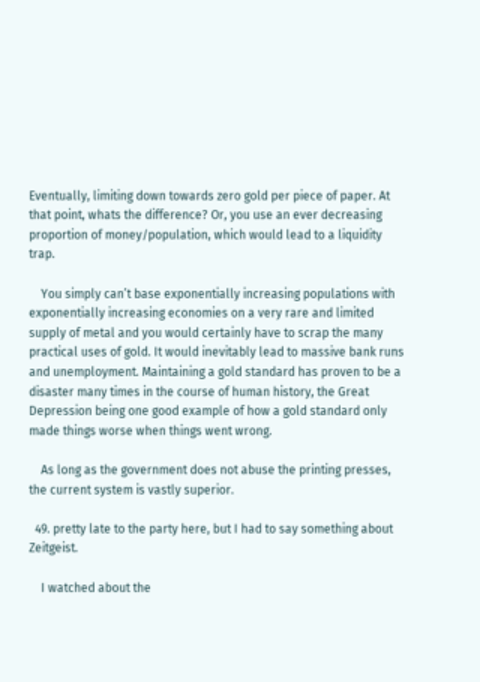Eventually, limiting down towards zero gold per piece of paper. At that point, whats the difference? Or, you use an ever decreasing proportion of money/population, which would lead to a liquidity trap.

    You simply can’t base exponentially increasing populations with exponentially increasing economies on a very rare and limited supply of metal and you would certainly have to scrap the many practical uses of gold. It would inevitably lead to massive bank runs and unemployment. Maintaining a gold standard has proven to be a disaster many times in the course of human history, the Great Depression being one good example of how a gold standard only made things worse when things went wrong.

    As long as the government does not abuse the printing presses, the current system is vastly superior.

  49. pretty late to the party here, but I had to say something about Zeitgeist.

    I watched about the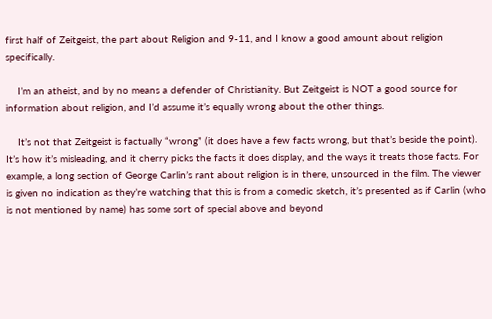first half of Zeitgeist, the part about Religion and 9-11, and I know a good amount about religion specifically.

    I’m an atheist, and by no means a defender of Christianity. But Zeitgeist is NOT a good source for information about religion, and I’d assume it’s equally wrong about the other things.

    It’s not that Zeitgeist is factually “wrong” (it does have a few facts wrong, but that’s beside the point). It’s how it’s misleading, and it cherry picks the facts it does display, and the ways it treats those facts. For example, a long section of George Carlin’s rant about religion is in there, unsourced in the film. The viewer is given no indication as they’re watching that this is from a comedic sketch, it’s presented as if Carlin (who is not mentioned by name) has some sort of special above and beyond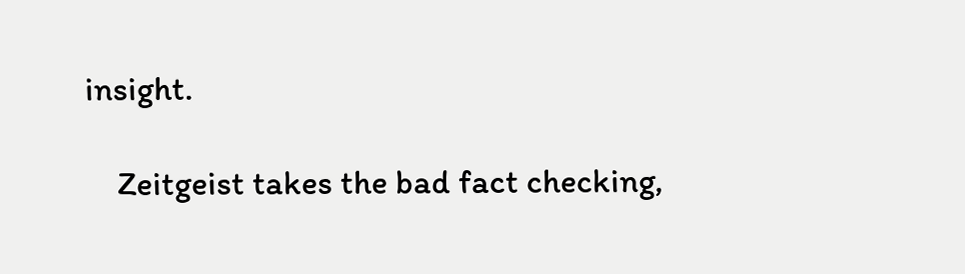insight.

    Zeitgeist takes the bad fact checking,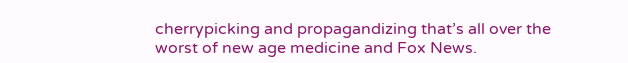cherrypicking and propagandizing that’s all over the worst of new age medicine and Fox News.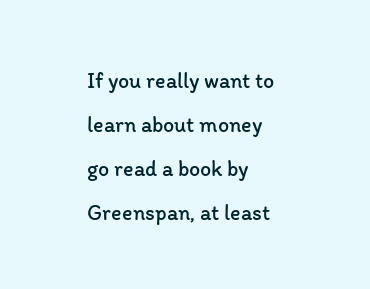If you really want to learn about money go read a book by Greenspan, at least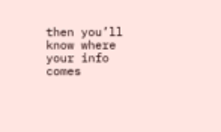then you’ll know where your info comes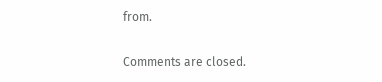from.

Comments are closed.